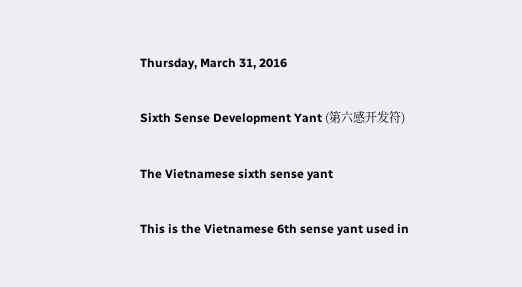Thursday, March 31, 2016

Sixth Sense Development Yant (第六感开发符)

The Vietnamese sixth sense yant

This is the Vietnamese 6th sense yant used in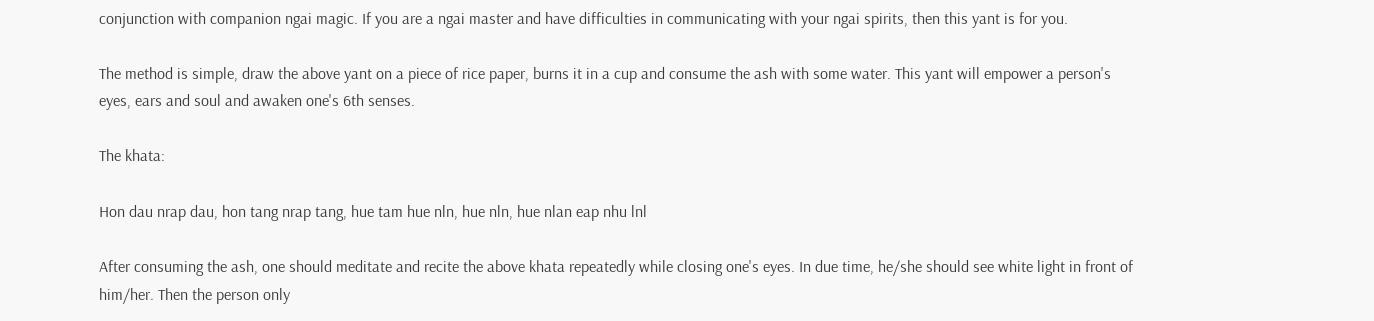conjunction with companion ngai magic. If you are a ngai master and have difficulties in communicating with your ngai spirits, then this yant is for you.

The method is simple, draw the above yant on a piece of rice paper, burns it in a cup and consume the ash with some water. This yant will empower a person's eyes, ears and soul and awaken one's 6th senses.

The khata:

Hon dau nrap dau, hon tang nrap tang, hue tam hue nln, hue nln, hue nlan eap nhu lnl

After consuming the ash, one should meditate and recite the above khata repeatedly while closing one's eyes. In due time, he/she should see white light in front of him/her. Then the person only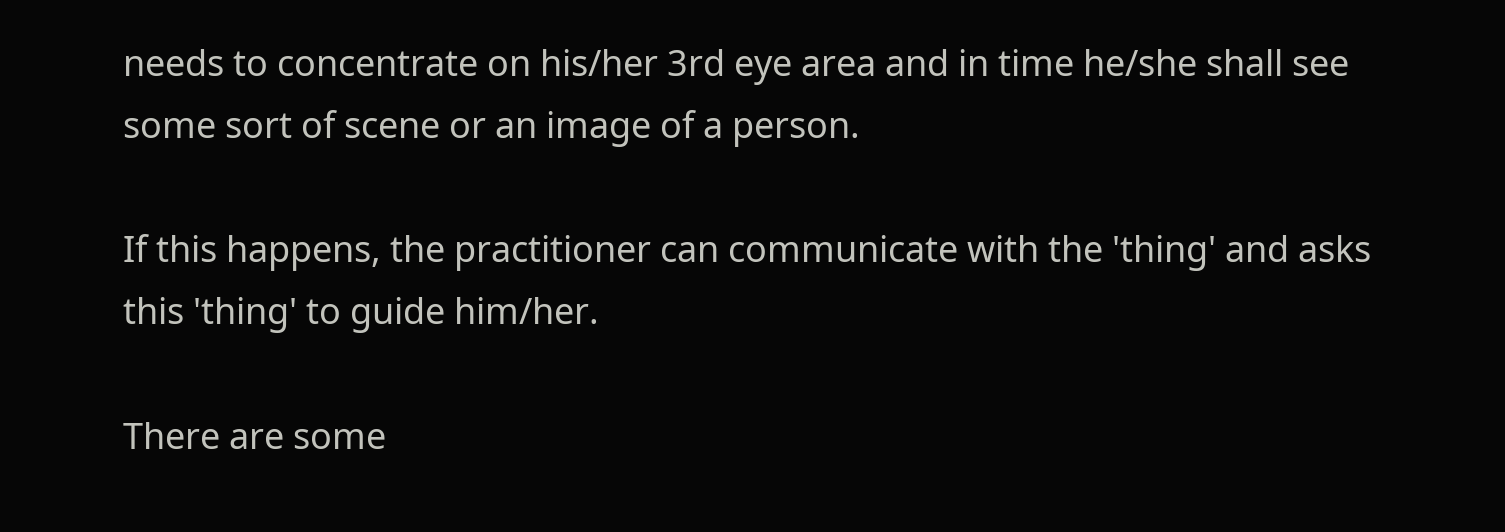needs to concentrate on his/her 3rd eye area and in time he/she shall see some sort of scene or an image of a person.

If this happens, the practitioner can communicate with the 'thing' and asks this 'thing' to guide him/her.

There are some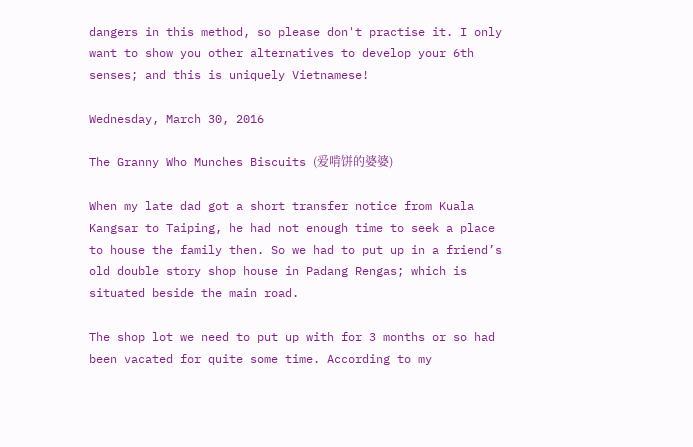dangers in this method, so please don't practise it. I only want to show you other alternatives to develop your 6th senses; and this is uniquely Vietnamese!

Wednesday, March 30, 2016

The Granny Who Munches Biscuits (爱啃饼的婆婆)

When my late dad got a short transfer notice from Kuala Kangsar to Taiping, he had not enough time to seek a place to house the family then. So we had to put up in a friend’s old double story shop house in Padang Rengas; which is situated beside the main road.

The shop lot we need to put up with for 3 months or so had been vacated for quite some time. According to my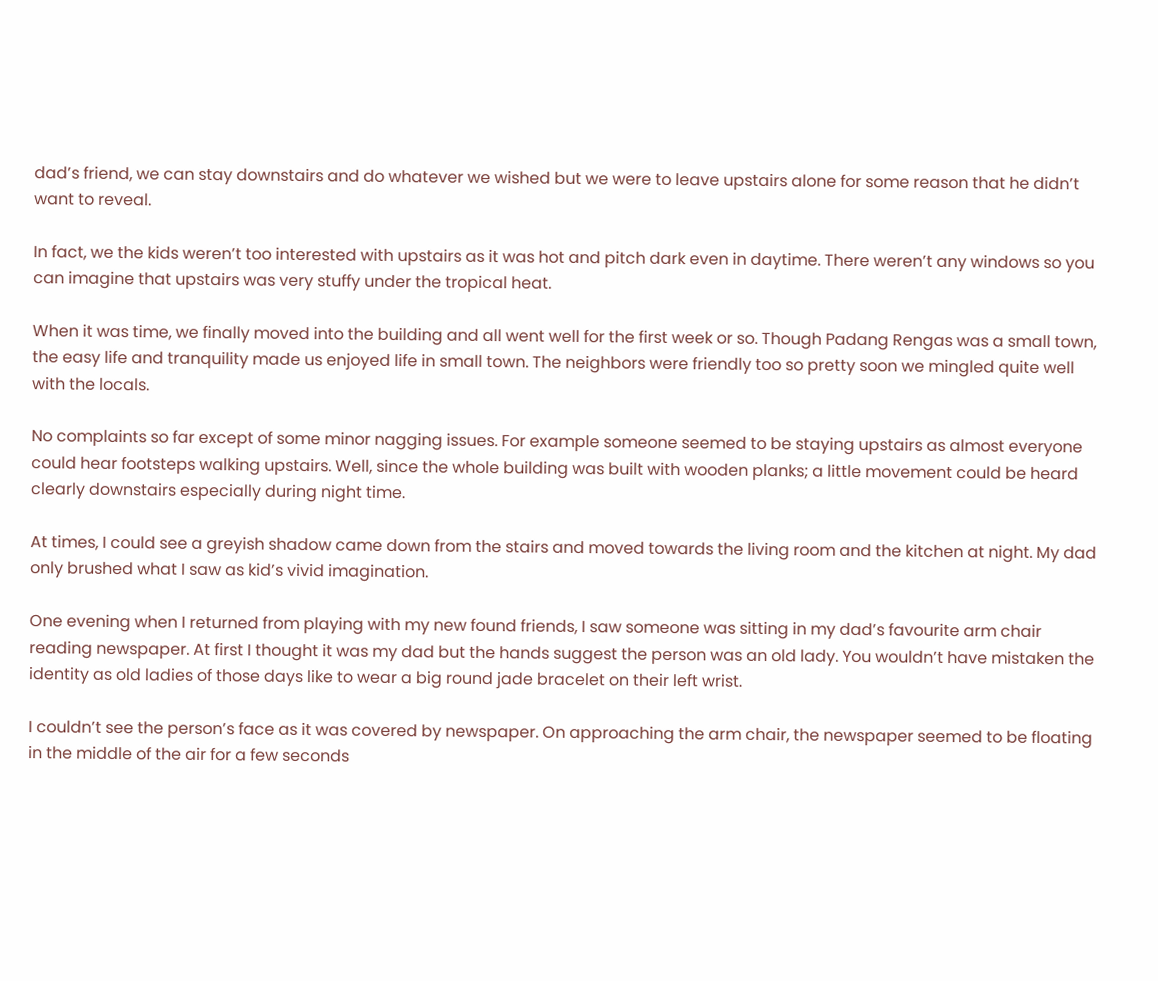dad’s friend, we can stay downstairs and do whatever we wished but we were to leave upstairs alone for some reason that he didn’t want to reveal.

In fact, we the kids weren’t too interested with upstairs as it was hot and pitch dark even in daytime. There weren’t any windows so you can imagine that upstairs was very stuffy under the tropical heat.

When it was time, we finally moved into the building and all went well for the first week or so. Though Padang Rengas was a small town, the easy life and tranquility made us enjoyed life in small town. The neighbors were friendly too so pretty soon we mingled quite well with the locals.

No complaints so far except of some minor nagging issues. For example someone seemed to be staying upstairs as almost everyone could hear footsteps walking upstairs. Well, since the whole building was built with wooden planks; a little movement could be heard clearly downstairs especially during night time.

At times, I could see a greyish shadow came down from the stairs and moved towards the living room and the kitchen at night. My dad only brushed what I saw as kid’s vivid imagination.

One evening when I returned from playing with my new found friends, I saw someone was sitting in my dad’s favourite arm chair reading newspaper. At first I thought it was my dad but the hands suggest the person was an old lady. You wouldn’t have mistaken the identity as old ladies of those days like to wear a big round jade bracelet on their left wrist.

I couldn’t see the person’s face as it was covered by newspaper. On approaching the arm chair, the newspaper seemed to be floating in the middle of the air for a few seconds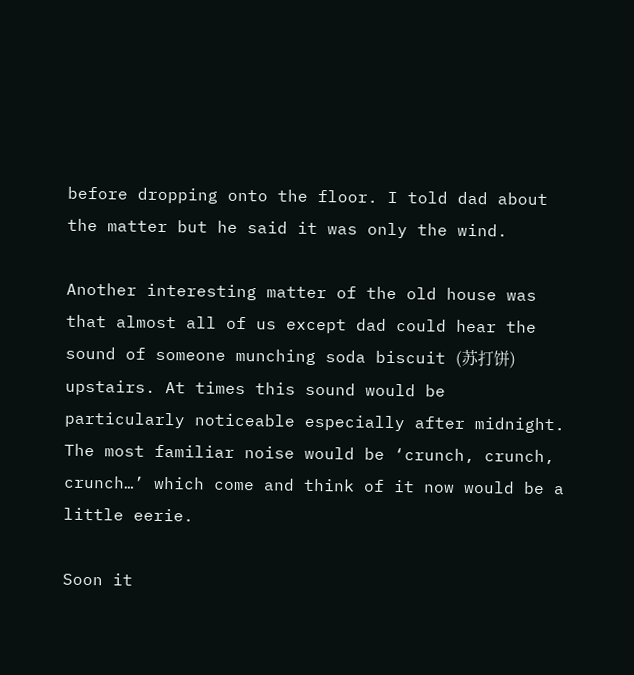before dropping onto the floor. I told dad about the matter but he said it was only the wind.

Another interesting matter of the old house was that almost all of us except dad could hear the sound of someone munching soda biscuit (苏打饼) upstairs. At times this sound would be particularly noticeable especially after midnight. The most familiar noise would be ‘crunch, crunch, crunch…’ which come and think of it now would be a little eerie.

Soon it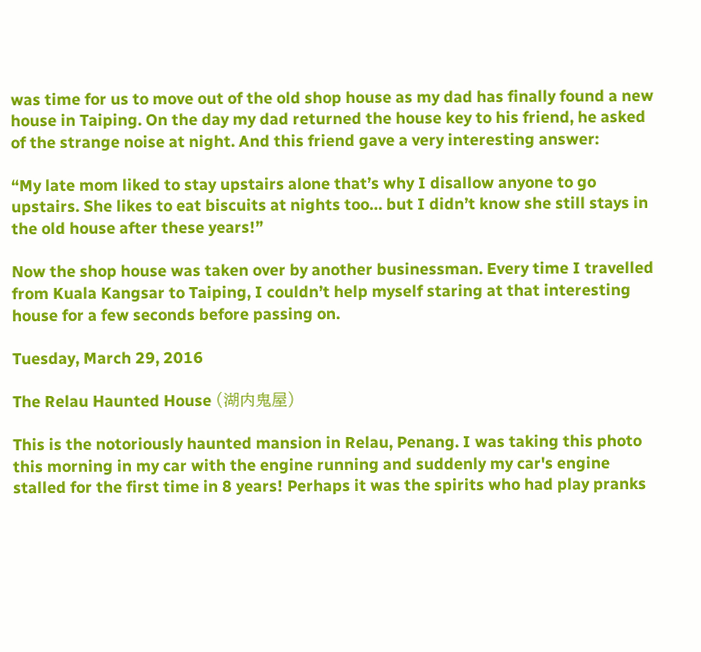was time for us to move out of the old shop house as my dad has finally found a new house in Taiping. On the day my dad returned the house key to his friend, he asked of the strange noise at night. And this friend gave a very interesting answer:

“My late mom liked to stay upstairs alone that’s why I disallow anyone to go upstairs. She likes to eat biscuits at nights too… but I didn’t know she still stays in the old house after these years!”

Now the shop house was taken over by another businessman. Every time I travelled from Kuala Kangsar to Taiping, I couldn’t help myself staring at that interesting house for a few seconds before passing on.

Tuesday, March 29, 2016

The Relau Haunted House (湖内鬼屋)

This is the notoriously haunted mansion in Relau, Penang. I was taking this photo this morning in my car with the engine running and suddenly my car's engine stalled for the first time in 8 years! Perhaps it was the spirits who had play pranks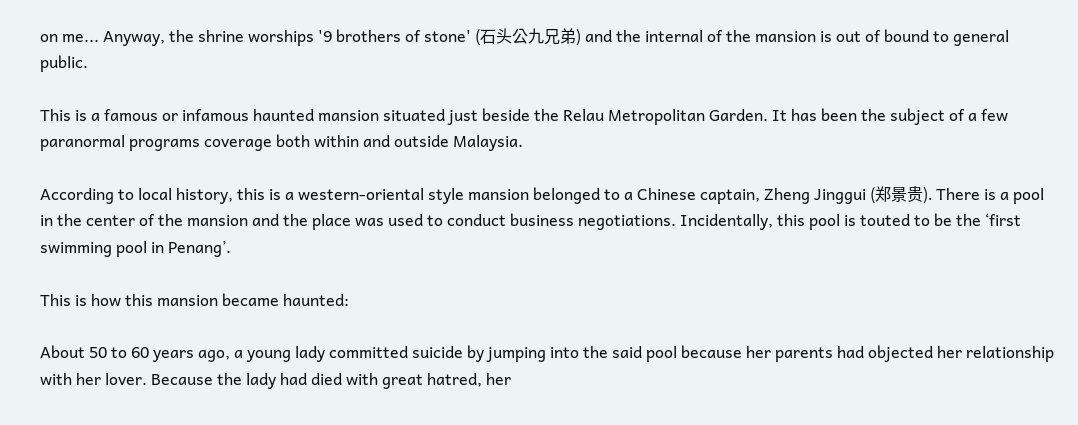on me... Anyway, the shrine worships '9 brothers of stone' (石头公九兄弟) and the internal of the mansion is out of bound to general public.

This is a famous or infamous haunted mansion situated just beside the Relau Metropolitan Garden. It has been the subject of a few paranormal programs coverage both within and outside Malaysia.

According to local history, this is a western-oriental style mansion belonged to a Chinese captain, Zheng Jinggui (郑景贵). There is a pool in the center of the mansion and the place was used to conduct business negotiations. Incidentally, this pool is touted to be the ‘first swimming pool in Penang’.

This is how this mansion became haunted:

About 50 to 60 years ago, a young lady committed suicide by jumping into the said pool because her parents had objected her relationship with her lover. Because the lady had died with great hatred, her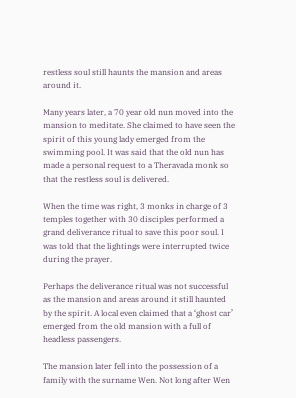restless soul still haunts the mansion and areas around it.

Many years later, a 70 year old nun moved into the mansion to meditate. She claimed to have seen the spirit of this young lady emerged from the swimming pool. It was said that the old nun has made a personal request to a Theravada monk so that the restless soul is delivered.

When the time was right, 3 monks in charge of 3 temples together with 30 disciples performed a grand deliverance ritual to save this poor soul. I was told that the lightings were interrupted twice during the prayer.

Perhaps the deliverance ritual was not successful as the mansion and areas around it still haunted by the spirit. A local even claimed that a ‘ghost car’ emerged from the old mansion with a full of headless passengers.

The mansion later fell into the possession of a family with the surname Wen. Not long after Wen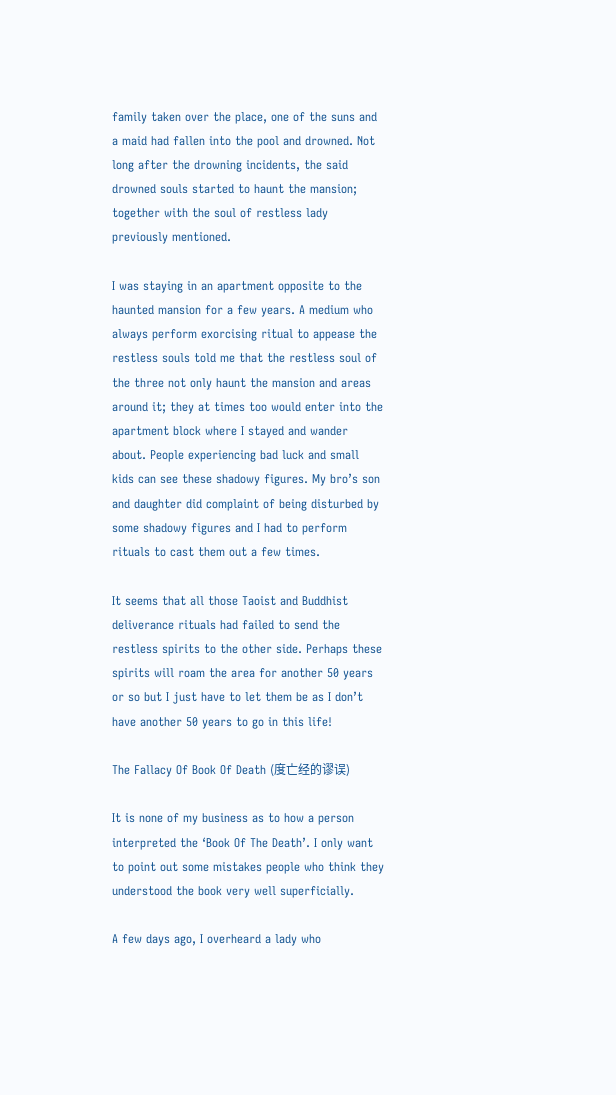family taken over the place, one of the suns and a maid had fallen into the pool and drowned. Not long after the drowning incidents, the said drowned souls started to haunt the mansion; together with the soul of restless lady previously mentioned.

I was staying in an apartment opposite to the haunted mansion for a few years. A medium who always perform exorcising ritual to appease the restless souls told me that the restless soul of the three not only haunt the mansion and areas around it; they at times too would enter into the apartment block where I stayed and wander about. People experiencing bad luck and small kids can see these shadowy figures. My bro’s son and daughter did complaint of being disturbed by some shadowy figures and I had to perform rituals to cast them out a few times.

It seems that all those Taoist and Buddhist deliverance rituals had failed to send the restless spirits to the other side. Perhaps these spirits will roam the area for another 50 years or so but I just have to let them be as I don’t have another 50 years to go in this life!

The Fallacy Of Book Of Death (度亡经的谬误)

It is none of my business as to how a person interpreted the ‘Book Of The Death’. I only want to point out some mistakes people who think they understood the book very well superficially.

A few days ago, I overheard a lady who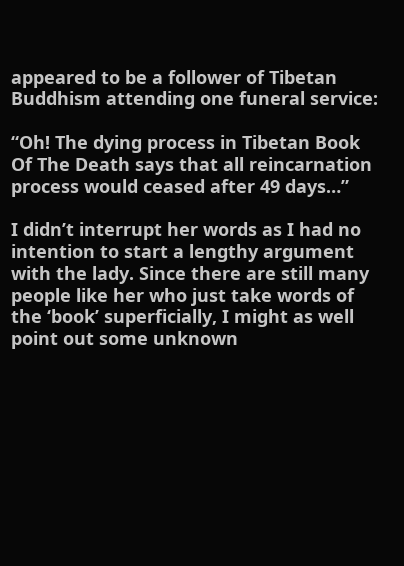appeared to be a follower of Tibetan Buddhism attending one funeral service:

“Oh! The dying process in Tibetan Book Of The Death says that all reincarnation process would ceased after 49 days…”

I didn’t interrupt her words as I had no intention to start a lengthy argument with the lady. Since there are still many people like her who just take words of the ‘book’ superficially, I might as well point out some unknown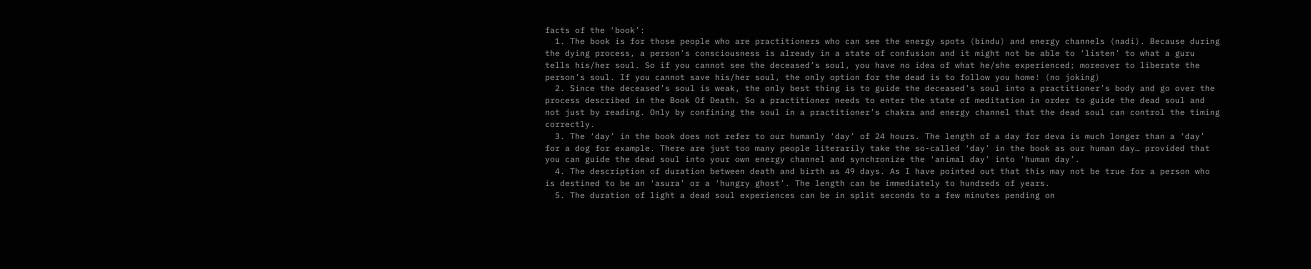facts of the ‘book’:
  1. The book is for those people who are practitioners who can see the energy spots (bindu) and energy channels (nadi). Because during the dying process, a person’s consciousness is already in a state of confusion and it might not be able to ‘listen’ to what a guru tells his/her soul. So if you cannot see the deceased’s soul, you have no idea of what he/she experienced; moreover to liberate the person’s soul. If you cannot save his/her soul, the only option for the dead is to follow you home! (no joking)
  2. Since the deceased’s soul is weak, the only best thing is to guide the deceased’s soul into a practitioner’s body and go over the process described in the Book Of Death. So a practitioner needs to enter the state of meditation in order to guide the dead soul and not just by reading. Only by confining the soul in a practitioner’s chakra and energy channel that the dead soul can control the timing correctly.
  3. The ‘day’ in the book does not refer to our humanly ‘day’ of 24 hours. The length of a day for deva is much longer than a ‘day’ for a dog for example. There are just too many people literarily take the so-called ‘day’ in the book as our human day… provided that you can guide the dead soul into your own energy channel and synchronize the ‘animal day’ into ‘human day’.
  4. The description of duration between death and birth as 49 days. As I have pointed out that this may not be true for a person who is destined to be an ‘asura’ or a ‘hungry ghost’. The length can be immediately to hundreds of years.
  5. The duration of light a dead soul experiences can be in split seconds to a few minutes pending on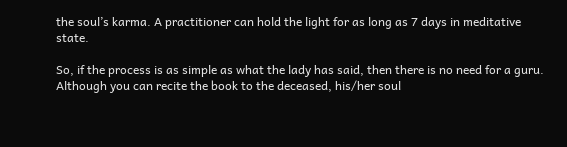the soul’s karma. A practitioner can hold the light for as long as 7 days in meditative state.

So, if the process is as simple as what the lady has said, then there is no need for a guru. Although you can recite the book to the deceased, his/her soul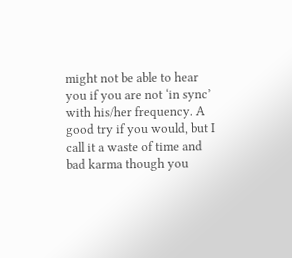might not be able to hear you if you are not ‘in sync’ with his/her frequency. A good try if you would, but I call it a waste of time and bad karma though you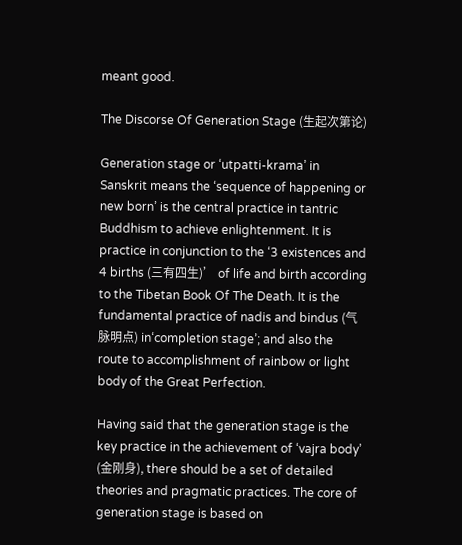meant good.

The Discorse Of Generation Stage (生起次第论)

Generation stage or ‘utpatti-krama’ in Sanskrit means the ‘sequence of happening or new born’ is the central practice in tantric Buddhism to achieve enlightenment. It is practice in conjunction to the ‘3 existences and 4 births (三有四生)’ of life and birth according to the Tibetan Book Of The Death. It is the fundamental practice of nadis and bindus (气脉明点) in‘completion stage’; and also the route to accomplishment of rainbow or light body of the Great Perfection.

Having said that the generation stage is the key practice in the achievement of ‘vajra body’ (金刚身), there should be a set of detailed theories and pragmatic practices. The core of generation stage is based on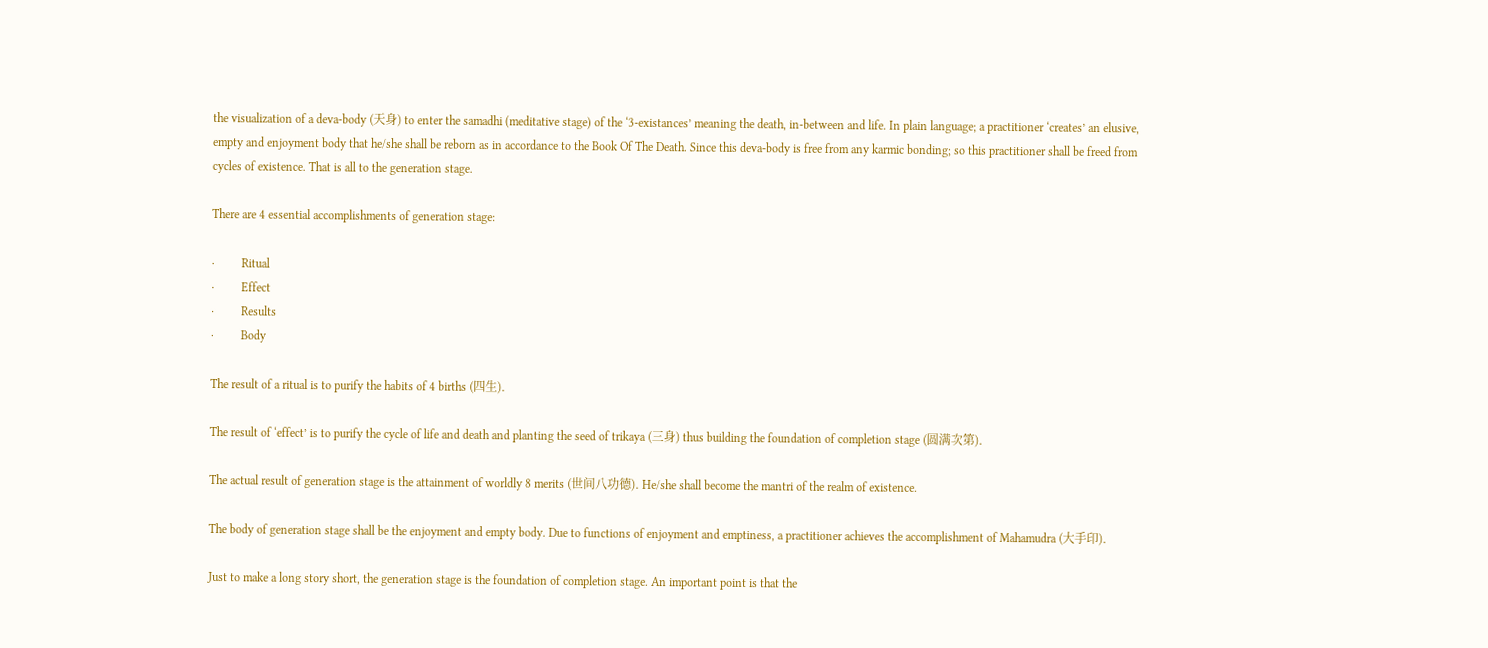the visualization of a deva-body (天身) to enter the samadhi (meditative stage) of the ‘3-existances’ meaning the death, in-between and life. In plain language; a practitioner ‘creates’ an elusive, empty and enjoyment body that he/she shall be reborn as in accordance to the Book Of The Death. Since this deva-body is free from any karmic bonding; so this practitioner shall be freed from cycles of existence. That is all to the generation stage.

There are 4 essential accomplishments of generation stage:

·         Ritual
·         Effect
·         Results
·         Body

The result of a ritual is to purify the habits of 4 births (四生).

The result of ‘effect’ is to purify the cycle of life and death and planting the seed of trikaya (三身) thus building the foundation of completion stage (圆满次第).

The actual result of generation stage is the attainment of worldly 8 merits (世间八功德). He/she shall become the mantri of the realm of existence.

The body of generation stage shall be the enjoyment and empty body. Due to functions of enjoyment and emptiness, a practitioner achieves the accomplishment of Mahamudra (大手印).

Just to make a long story short, the generation stage is the foundation of completion stage. An important point is that the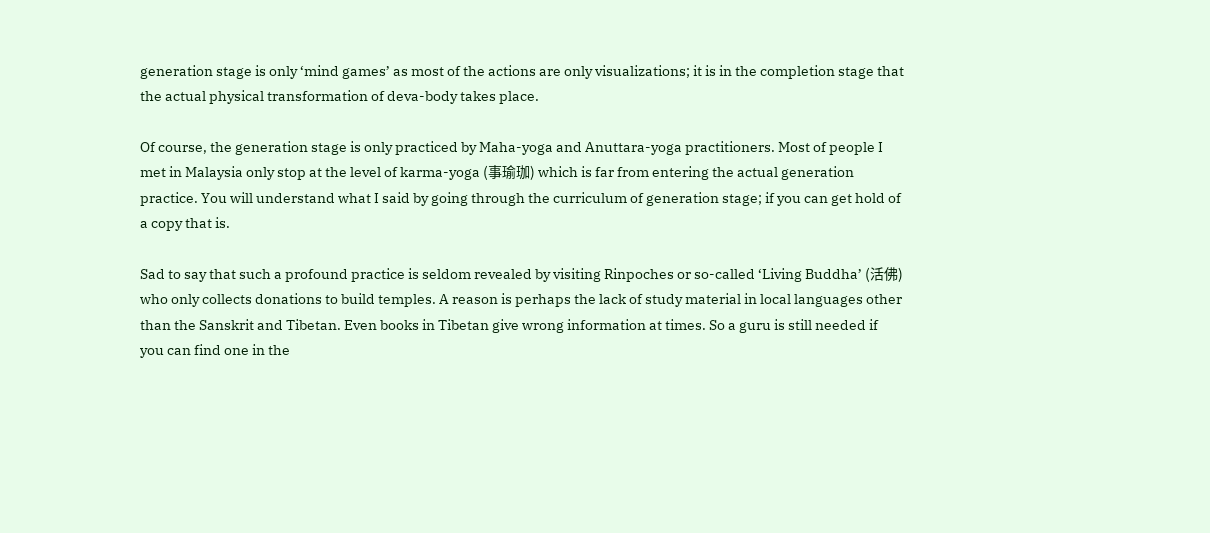generation stage is only ‘mind games’ as most of the actions are only visualizations; it is in the completion stage that the actual physical transformation of deva-body takes place.

Of course, the generation stage is only practiced by Maha-yoga and Anuttara-yoga practitioners. Most of people I met in Malaysia only stop at the level of karma-yoga (事瑜珈) which is far from entering the actual generation practice. You will understand what I said by going through the curriculum of generation stage; if you can get hold of a copy that is.

Sad to say that such a profound practice is seldom revealed by visiting Rinpoches or so-called ‘Living Buddha’ (活佛) who only collects donations to build temples. A reason is perhaps the lack of study material in local languages other than the Sanskrit and Tibetan. Even books in Tibetan give wrong information at times. So a guru is still needed if you can find one in the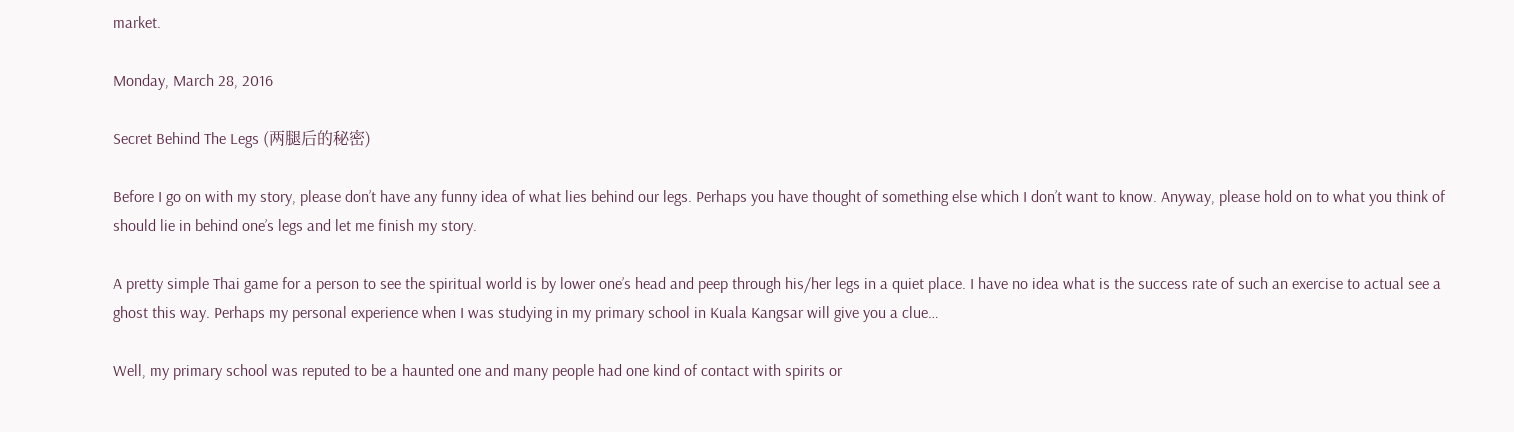market.

Monday, March 28, 2016

Secret Behind The Legs (两腿后的秘密)

Before I go on with my story, please don’t have any funny idea of what lies behind our legs. Perhaps you have thought of something else which I don’t want to know. Anyway, please hold on to what you think of should lie in behind one’s legs and let me finish my story.

A pretty simple Thai game for a person to see the spiritual world is by lower one’s head and peep through his/her legs in a quiet place. I have no idea what is the success rate of such an exercise to actual see a ghost this way. Perhaps my personal experience when I was studying in my primary school in Kuala Kangsar will give you a clue…

Well, my primary school was reputed to be a haunted one and many people had one kind of contact with spirits or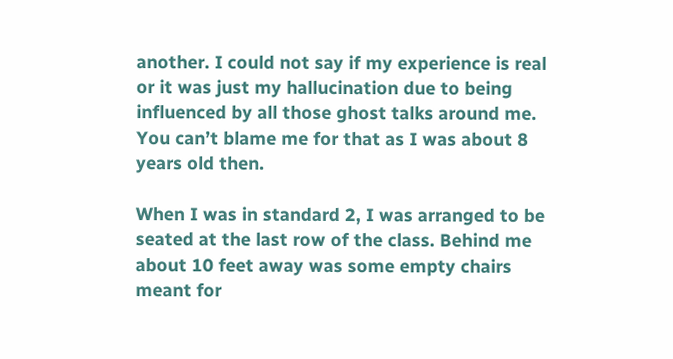another. I could not say if my experience is real or it was just my hallucination due to being influenced by all those ghost talks around me. You can’t blame me for that as I was about 8 years old then.

When I was in standard 2, I was arranged to be seated at the last row of the class. Behind me about 10 feet away was some empty chairs meant for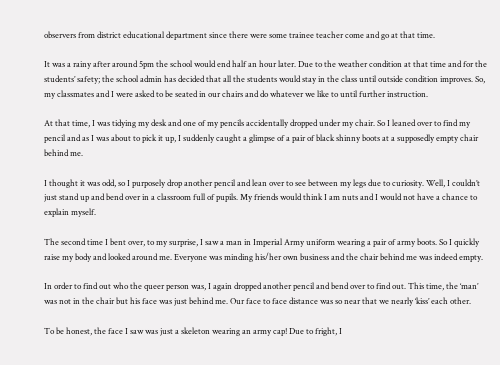observers from district educational department since there were some trainee teacher come and go at that time.

It was a rainy after around 5pm the school would end half an hour later. Due to the weather condition at that time and for the students’ safety; the school admin has decided that all the students would stay in the class until outside condition improves. So, my classmates and I were asked to be seated in our chairs and do whatever we like to until further instruction.

At that time, I was tidying my desk and one of my pencils accidentally dropped under my chair. So I leaned over to find my pencil and as I was about to pick it up, I suddenly caught a glimpse of a pair of black shinny boots at a supposedly empty chair behind me.

I thought it was odd, so I purposely drop another pencil and lean over to see between my legs due to curiosity. Well, I couldn’t just stand up and bend over in a classroom full of pupils. My friends would think I am nuts and I would not have a chance to explain myself.

The second time I bent over, to my surprise, I saw a man in Imperial Army uniform wearing a pair of army boots. So I quickly raise my body and looked around me. Everyone was minding his/her own business and the chair behind me was indeed empty.

In order to find out who the queer person was, I again dropped another pencil and bend over to find out. This time, the ‘man’ was not in the chair but his face was just behind me. Our face to face distance was so near that we nearly ‘kiss’ each other.

To be honest, the face I saw was just a skeleton wearing an army cap! Due to fright, I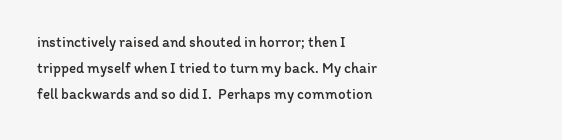instinctively raised and shouted in horror; then I tripped myself when I tried to turn my back. My chair fell backwards and so did I.  Perhaps my commotion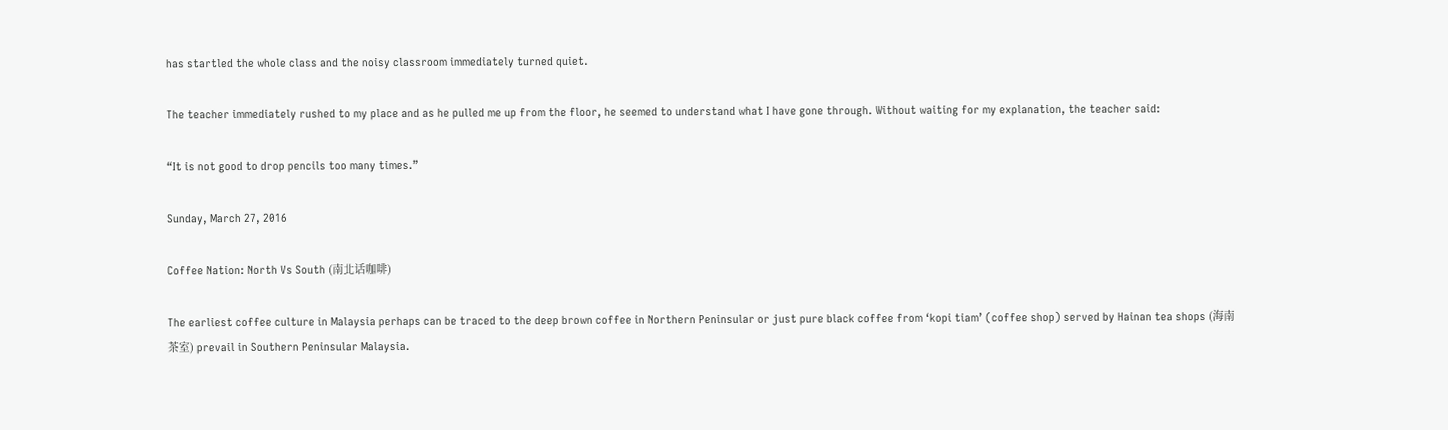has startled the whole class and the noisy classroom immediately turned quiet.

The teacher immediately rushed to my place and as he pulled me up from the floor, he seemed to understand what I have gone through. Without waiting for my explanation, the teacher said:

“It is not good to drop pencils too many times.”

Sunday, March 27, 2016

Coffee Nation: North Vs South (南北话咖啡)

The earliest coffee culture in Malaysia perhaps can be traced to the deep brown coffee in Northern Peninsular or just pure black coffee from ‘kopi tiam’ (coffee shop) served by Hainan tea shops (海南茶室) prevail in Southern Peninsular Malaysia.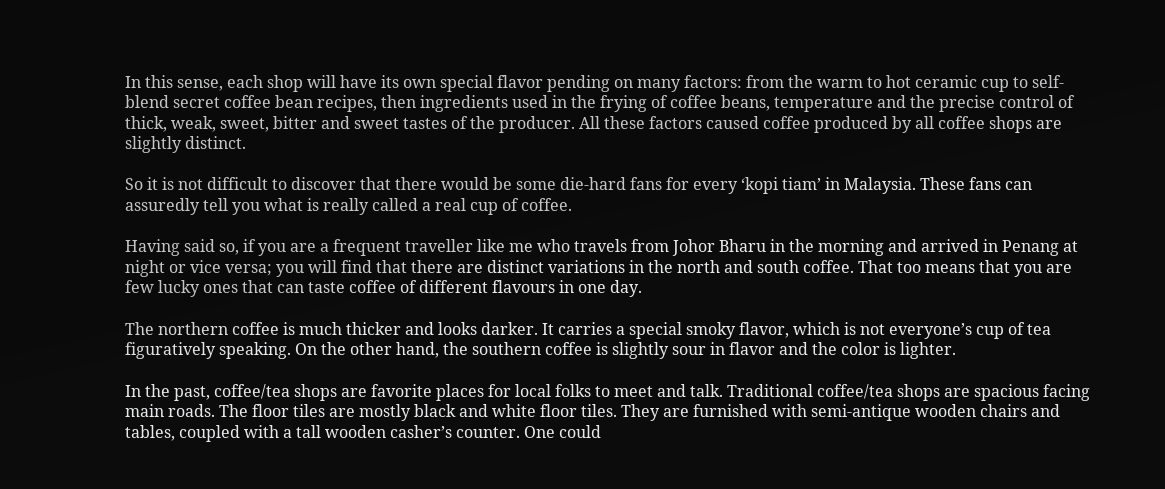In this sense, each shop will have its own special flavor pending on many factors: from the warm to hot ceramic cup to self-blend secret coffee bean recipes, then ingredients used in the frying of coffee beans, temperature and the precise control of thick, weak, sweet, bitter and sweet tastes of the producer. All these factors caused coffee produced by all coffee shops are slightly distinct.

So it is not difficult to discover that there would be some die-hard fans for every ‘kopi tiam’ in Malaysia. These fans can assuredly tell you what is really called a real cup of coffee.

Having said so, if you are a frequent traveller like me who travels from Johor Bharu in the morning and arrived in Penang at night or vice versa; you will find that there are distinct variations in the north and south coffee. That too means that you are few lucky ones that can taste coffee of different flavours in one day.

The northern coffee is much thicker and looks darker. It carries a special smoky flavor, which is not everyone’s cup of tea figuratively speaking. On the other hand, the southern coffee is slightly sour in flavor and the color is lighter.

In the past, coffee/tea shops are favorite places for local folks to meet and talk. Traditional coffee/tea shops are spacious facing main roads. The floor tiles are mostly black and white floor tiles. They are furnished with semi-antique wooden chairs and tables, coupled with a tall wooden casher’s counter. One could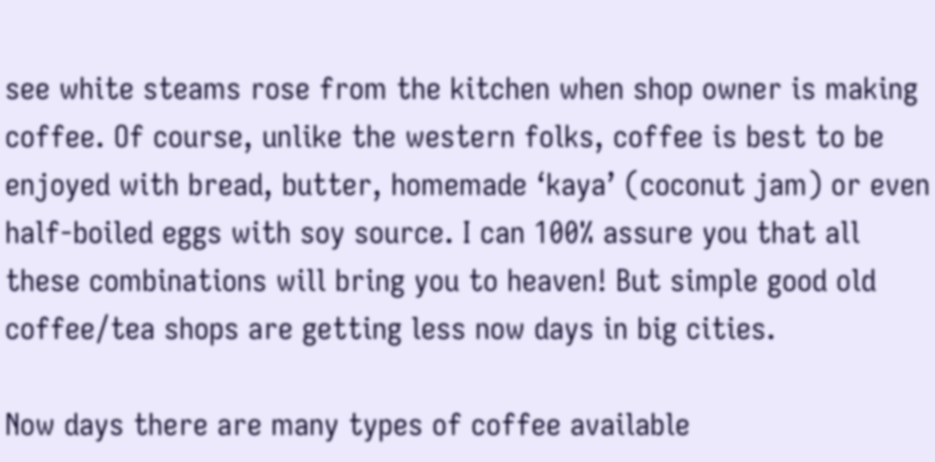see white steams rose from the kitchen when shop owner is making coffee. Of course, unlike the western folks, coffee is best to be enjoyed with bread, butter, homemade ‘kaya’ (coconut jam) or even half-boiled eggs with soy source. I can 100% assure you that all these combinations will bring you to heaven! But simple good old coffee/tea shops are getting less now days in big cities.

Now days there are many types of coffee available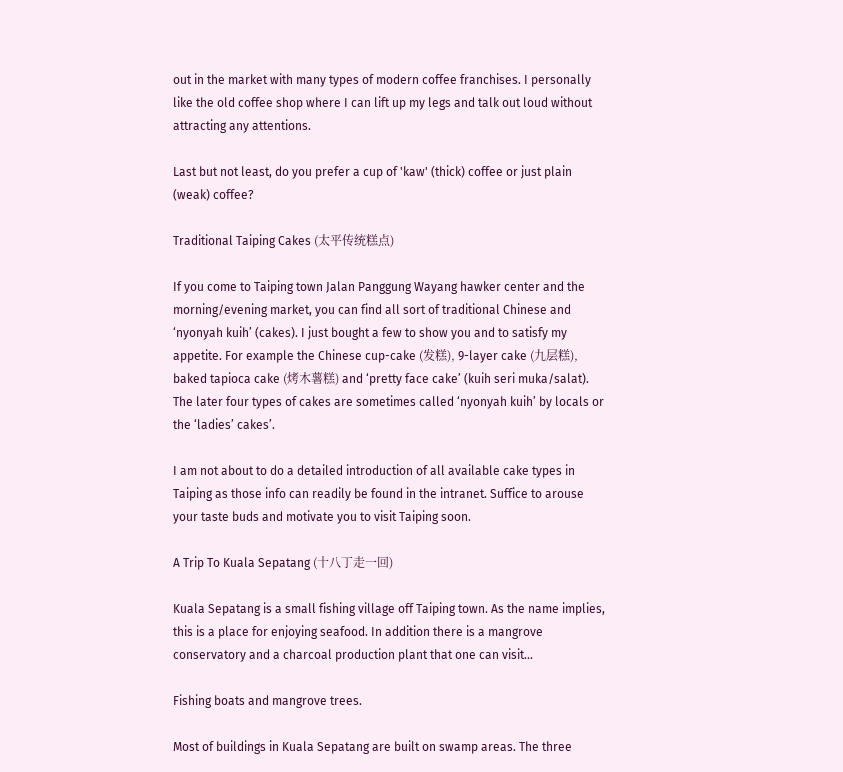out in the market with many types of modern coffee franchises. I personally like the old coffee shop where I can lift up my legs and talk out loud without attracting any attentions.

Last but not least, do you prefer a cup of 'kaw' (thick) coffee or just plain (weak) coffee?

Traditional Taiping Cakes (太平传统糕点)

If you come to Taiping town Jalan Panggung Wayang hawker center and the morning/evening market, you can find all sort of traditional Chinese and ‘nyonyah kuih’ (cakes). I just bought a few to show you and to satisfy my appetite. For example the Chinese cup-cake (发糕), 9-layer cake (九层糕), baked tapioca cake (烤木薯糕) and ‘pretty face cake’ (kuih seri muka/salat). The later four types of cakes are sometimes called ‘nyonyah kuih’ by locals or the ‘ladies’ cakes’.

I am not about to do a detailed introduction of all available cake types in Taiping as those info can readily be found in the intranet. Suffice to arouse your taste buds and motivate you to visit Taiping soon.

A Trip To Kuala Sepatang (十八丁走一回)

Kuala Sepatang is a small fishing village off Taiping town. As the name implies, this is a place for enjoying seafood. In addition there is a mangrove conservatory and a charcoal production plant that one can visit...

Fishing boats and mangrove trees.

Most of buildings in Kuala Sepatang are built on swamp areas. The three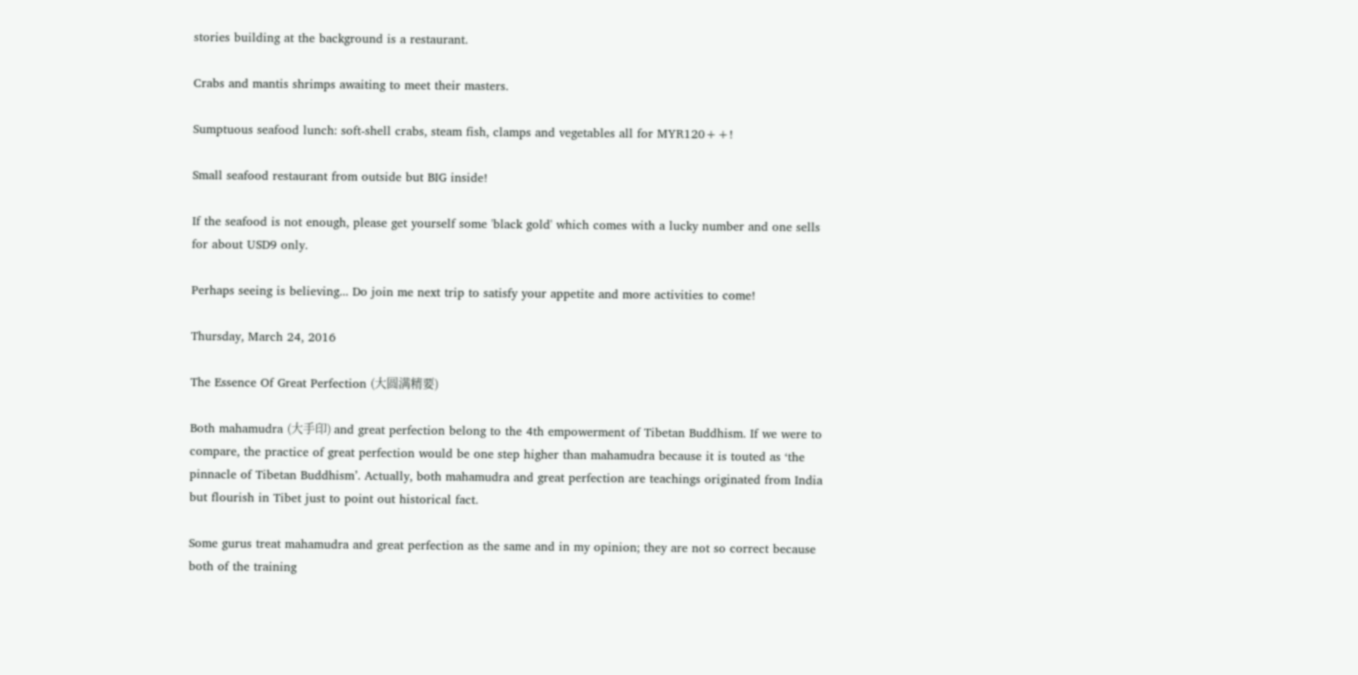stories building at the background is a restaurant.

Crabs and mantis shrimps awaiting to meet their masters.

Sumptuous seafood lunch: soft-shell crabs, steam fish, clamps and vegetables all for MYR120++!

Small seafood restaurant from outside but BIG inside!

If the seafood is not enough, please get yourself some 'black gold' which comes with a lucky number and one sells for about USD9 only.

Perhaps seeing is believing... Do join me next trip to satisfy your appetite and more activities to come!

Thursday, March 24, 2016

The Essence Of Great Perfection (大圆满精要)

Both mahamudra (大手印) and great perfection belong to the 4th empowerment of Tibetan Buddhism. If we were to compare, the practice of great perfection would be one step higher than mahamudra because it is touted as ‘the pinnacle of Tibetan Buddhism’. Actually, both mahamudra and great perfection are teachings originated from India but flourish in Tibet just to point out historical fact.

Some gurus treat mahamudra and great perfection as the same and in my opinion; they are not so correct because both of the training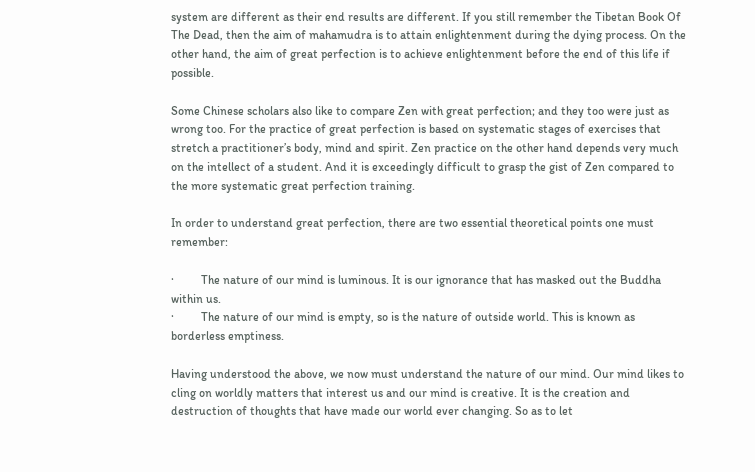system are different as their end results are different. If you still remember the Tibetan Book Of The Dead, then the aim of mahamudra is to attain enlightenment during the dying process. On the other hand, the aim of great perfection is to achieve enlightenment before the end of this life if possible.

Some Chinese scholars also like to compare Zen with great perfection; and they too were just as wrong too. For the practice of great perfection is based on systematic stages of exercises that stretch a practitioner’s body, mind and spirit. Zen practice on the other hand depends very much on the intellect of a student. And it is exceedingly difficult to grasp the gist of Zen compared to the more systematic great perfection training.

In order to understand great perfection, there are two essential theoretical points one must remember:

·         The nature of our mind is luminous. It is our ignorance that has masked out the Buddha within us.
·         The nature of our mind is empty, so is the nature of outside world. This is known as borderless emptiness.

Having understood the above, we now must understand the nature of our mind. Our mind likes to cling on worldly matters that interest us and our mind is creative. It is the creation and destruction of thoughts that have made our world ever changing. So as to let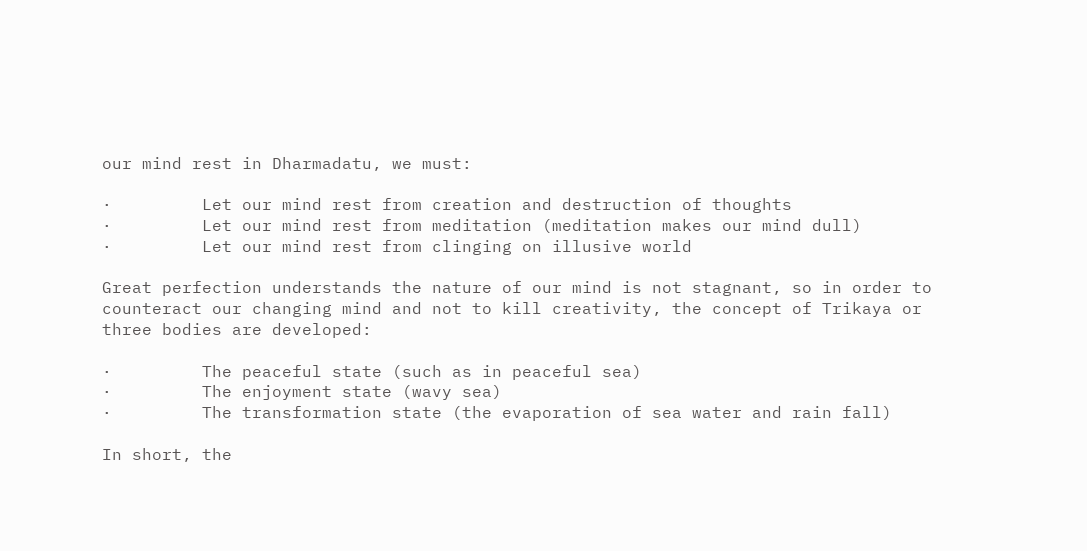our mind rest in Dharmadatu, we must:

·         Let our mind rest from creation and destruction of thoughts
·         Let our mind rest from meditation (meditation makes our mind dull)
·         Let our mind rest from clinging on illusive world

Great perfection understands the nature of our mind is not stagnant, so in order to counteract our changing mind and not to kill creativity, the concept of Trikaya or three bodies are developed:

·         The peaceful state (such as in peaceful sea)
·         The enjoyment state (wavy sea)
·         The transformation state (the evaporation of sea water and rain fall)

In short, the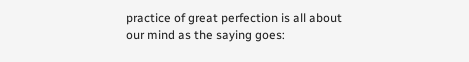practice of great perfection is all about our mind as the saying goes: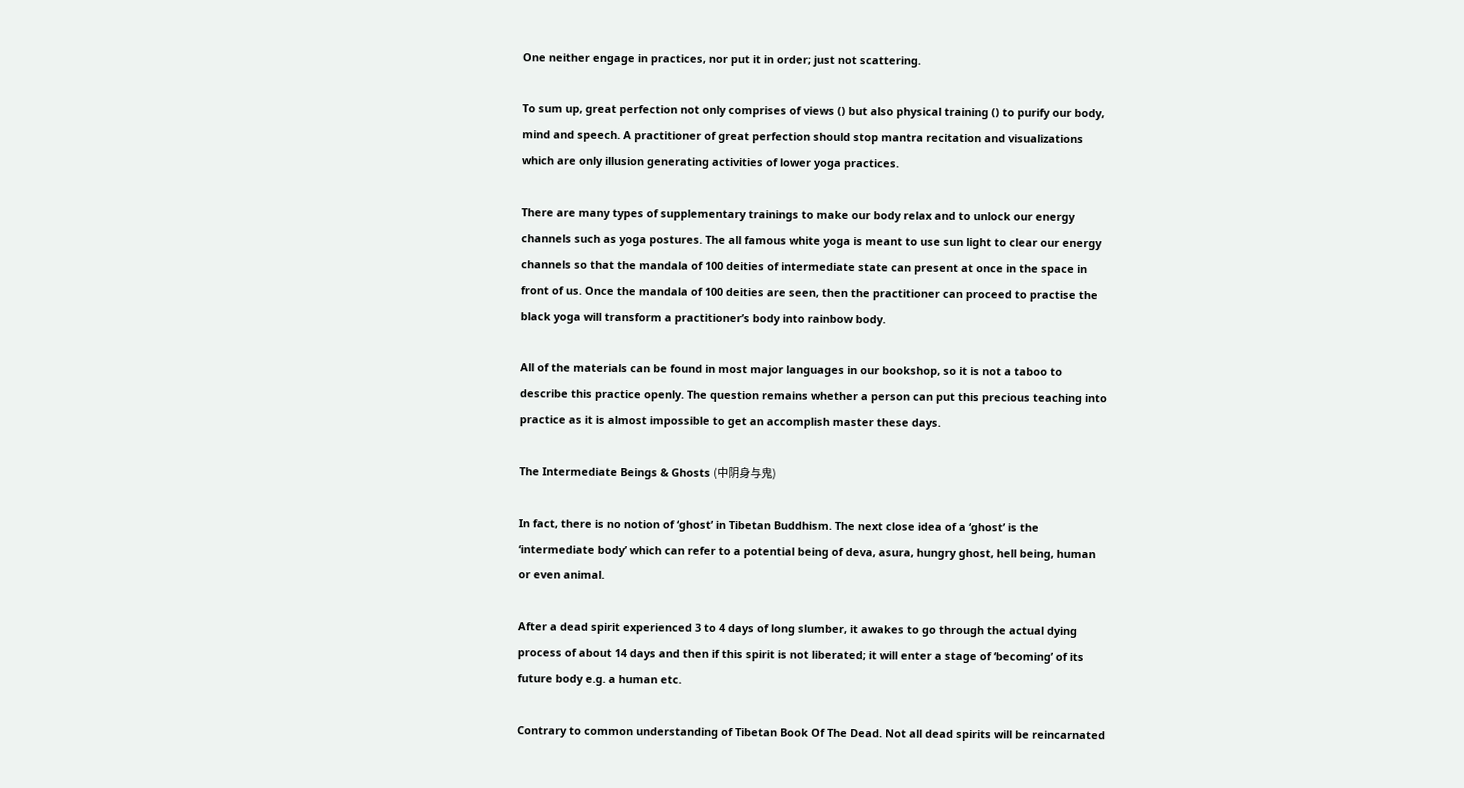One neither engage in practices, nor put it in order; just not scattering.

To sum up, great perfection not only comprises of views () but also physical training () to purify our body, mind and speech. A practitioner of great perfection should stop mantra recitation and visualizations which are only illusion generating activities of lower yoga practices.

There are many types of supplementary trainings to make our body relax and to unlock our energy channels such as yoga postures. The all famous white yoga is meant to use sun light to clear our energy channels so that the mandala of 100 deities of intermediate state can present at once in the space in front of us. Once the mandala of 100 deities are seen, then the practitioner can proceed to practise the black yoga will transform a practitioner’s body into rainbow body.

All of the materials can be found in most major languages in our bookshop, so it is not a taboo to describe this practice openly. The question remains whether a person can put this precious teaching into practice as it is almost impossible to get an accomplish master these days.

The Intermediate Beings & Ghosts (中阴身与鬼)

In fact, there is no notion of ‘ghost’ in Tibetan Buddhism. The next close idea of a ‘ghost’ is the ‘intermediate body’ which can refer to a potential being of deva, asura, hungry ghost, hell being, human or even animal.

After a dead spirit experienced 3 to 4 days of long slumber, it awakes to go through the actual dying process of about 14 days and then if this spirit is not liberated; it will enter a stage of ‘becoming’ of its future body e.g. a human etc.

Contrary to common understanding of Tibetan Book Of The Dead. Not all dead spirits will be reincarnated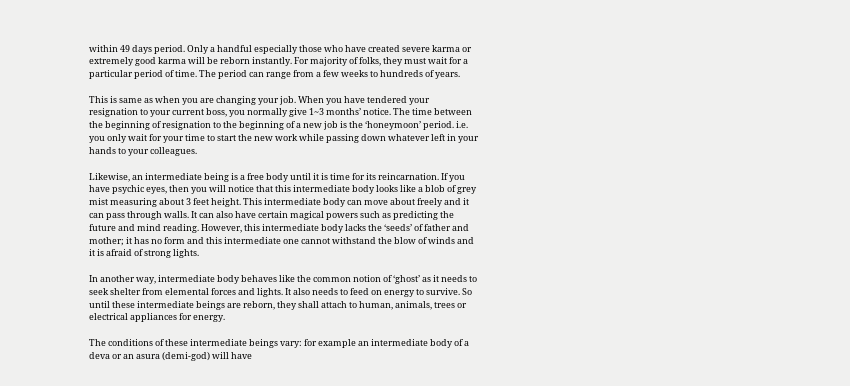within 49 days period. Only a handful especially those who have created severe karma or extremely good karma will be reborn instantly. For majority of folks, they must wait for a particular period of time. The period can range from a few weeks to hundreds of years.

This is same as when you are changing your job. When you have tendered your resignation to your current boss, you normally give 1~3 months’ notice. The time between the beginning of resignation to the beginning of a new job is the ‘honeymoon’ period. i.e. you only wait for your time to start the new work while passing down whatever left in your hands to your colleagues.

Likewise, an intermediate being is a free body until it is time for its reincarnation. If you have psychic eyes, then you will notice that this intermediate body looks like a blob of grey mist measuring about 3 feet height. This intermediate body can move about freely and it can pass through walls. It can also have certain magical powers such as predicting the future and mind reading. However, this intermediate body lacks the ‘seeds’ of father and mother; it has no form and this intermediate one cannot withstand the blow of winds and it is afraid of strong lights.

In another way, intermediate body behaves like the common notion of ‘ghost’ as it needs to seek shelter from elemental forces and lights. It also needs to feed on energy to survive. So until these intermediate beings are reborn, they shall attach to human, animals, trees or electrical appliances for energy.

The conditions of these intermediate beings vary: for example an intermediate body of a deva or an asura (demi-god) will have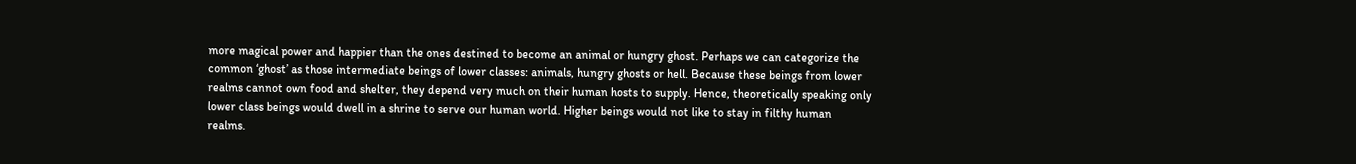more magical power and happier than the ones destined to become an animal or hungry ghost. Perhaps we can categorize the common ‘ghost’ as those intermediate beings of lower classes: animals, hungry ghosts or hell. Because these beings from lower realms cannot own food and shelter, they depend very much on their human hosts to supply. Hence, theoretically speaking only lower class beings would dwell in a shrine to serve our human world. Higher beings would not like to stay in filthy human realms.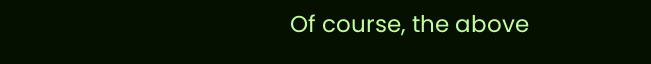Of course, the above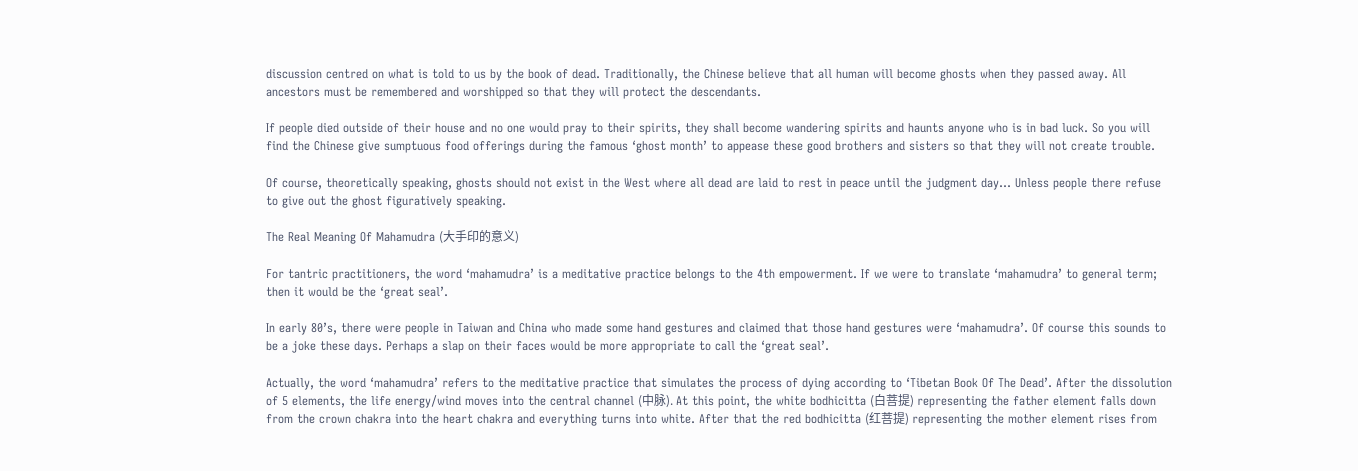discussion centred on what is told to us by the book of dead. Traditionally, the Chinese believe that all human will become ghosts when they passed away. All ancestors must be remembered and worshipped so that they will protect the descendants.

If people died outside of their house and no one would pray to their spirits, they shall become wandering spirits and haunts anyone who is in bad luck. So you will find the Chinese give sumptuous food offerings during the famous ‘ghost month’ to appease these good brothers and sisters so that they will not create trouble.

Of course, theoretically speaking, ghosts should not exist in the West where all dead are laid to rest in peace until the judgment day… Unless people there refuse to give out the ghost figuratively speaking.

The Real Meaning Of Mahamudra (大手印的意义)

For tantric practitioners, the word ‘mahamudra’ is a meditative practice belongs to the 4th empowerment. If we were to translate ‘mahamudra’ to general term; then it would be the ‘great seal’.

In early 80’s, there were people in Taiwan and China who made some hand gestures and claimed that those hand gestures were ‘mahamudra’. Of course this sounds to be a joke these days. Perhaps a slap on their faces would be more appropriate to call the ‘great seal’.

Actually, the word ‘mahamudra’ refers to the meditative practice that simulates the process of dying according to ‘Tibetan Book Of The Dead’. After the dissolution of 5 elements, the life energy/wind moves into the central channel (中脉). At this point, the white bodhicitta (白菩提) representing the father element falls down from the crown chakra into the heart chakra and everything turns into white. After that the red bodhicitta (红菩提) representing the mother element rises from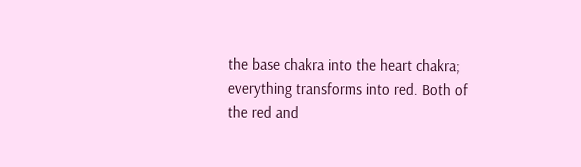the base chakra into the heart chakra; everything transforms into red. Both of the red and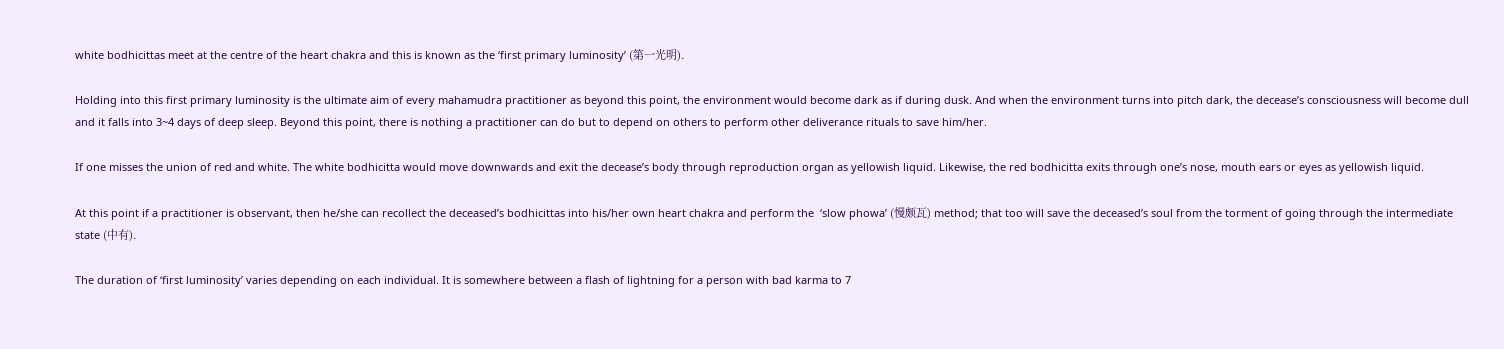white bodhicittas meet at the centre of the heart chakra and this is known as the ‘first primary luminosity’ (第一光明).

Holding into this first primary luminosity is the ultimate aim of every mahamudra practitioner as beyond this point, the environment would become dark as if during dusk. And when the environment turns into pitch dark, the decease’s consciousness will become dull and it falls into 3~4 days of deep sleep. Beyond this point, there is nothing a practitioner can do but to depend on others to perform other deliverance rituals to save him/her.

If one misses the union of red and white. The white bodhicitta would move downwards and exit the decease’s body through reproduction organ as yellowish liquid. Likewise, the red bodhicitta exits through one’s nose, mouth ears or eyes as yellowish liquid.

At this point if a practitioner is observant, then he/she can recollect the deceased’s bodhicittas into his/her own heart chakra and perform the  ‘slow phowa’ (慢颇瓦) method; that too will save the deceased’s soul from the torment of going through the intermediate state (中有).

The duration of ‘first luminosity’ varies depending on each individual. It is somewhere between a flash of lightning for a person with bad karma to 7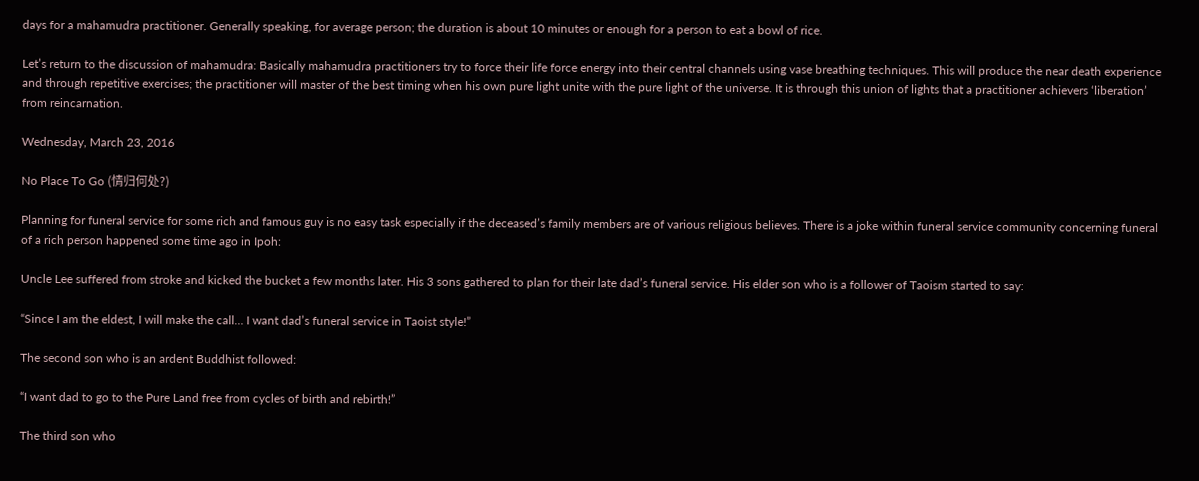days for a mahamudra practitioner. Generally speaking, for average person; the duration is about 10 minutes or enough for a person to eat a bowl of rice.

Let’s return to the discussion of mahamudra: Basically mahamudra practitioners try to force their life force energy into their central channels using vase breathing techniques. This will produce the near death experience and through repetitive exercises; the practitioner will master of the best timing when his own pure light unite with the pure light of the universe. It is through this union of lights that a practitioner achievers ‘liberation’ from reincarnation.

Wednesday, March 23, 2016

No Place To Go (情归何处?)

Planning for funeral service for some rich and famous guy is no easy task especially if the deceased’s family members are of various religious believes. There is a joke within funeral service community concerning funeral of a rich person happened some time ago in Ipoh:

Uncle Lee suffered from stroke and kicked the bucket a few months later. His 3 sons gathered to plan for their late dad’s funeral service. His elder son who is a follower of Taoism started to say:

“Since I am the eldest, I will make the call… I want dad’s funeral service in Taoist style!”

The second son who is an ardent Buddhist followed:

“I want dad to go to the Pure Land free from cycles of birth and rebirth!”

The third son who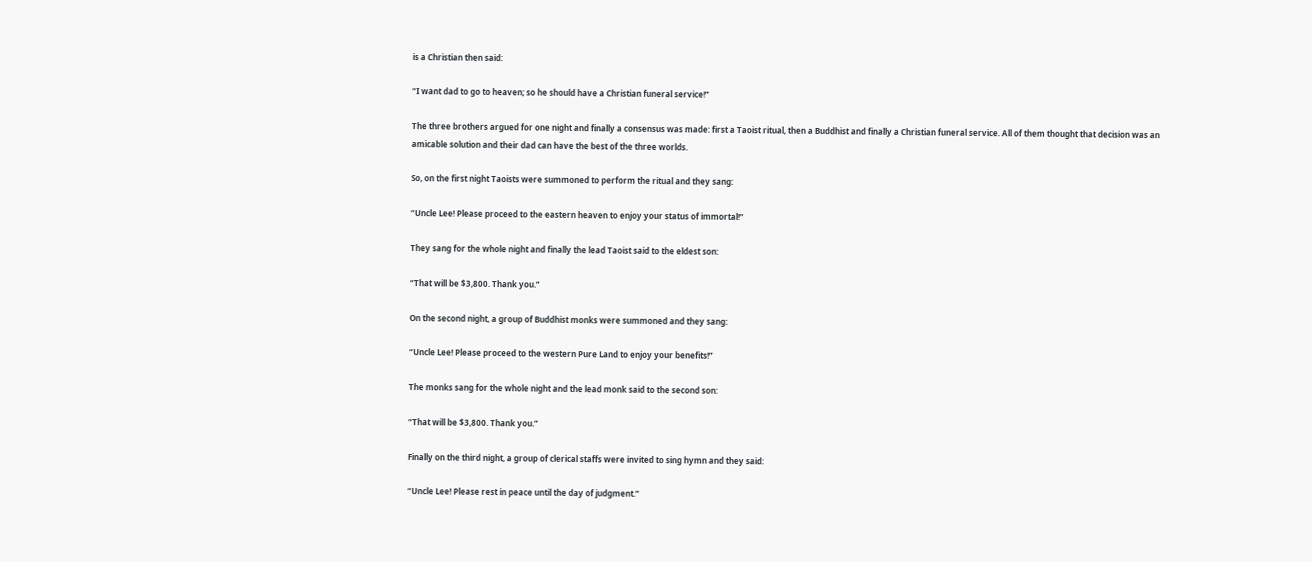is a Christian then said:

“I want dad to go to heaven; so he should have a Christian funeral service!”

The three brothers argued for one night and finally a consensus was made: first a Taoist ritual, then a Buddhist and finally a Christian funeral service. All of them thought that decision was an amicable solution and their dad can have the best of the three worlds.

So, on the first night Taoists were summoned to perform the ritual and they sang:

“Uncle Lee! Please proceed to the eastern heaven to enjoy your status of immortal!”

They sang for the whole night and finally the lead Taoist said to the eldest son:

“That will be $3,800. Thank you.”

On the second night, a group of Buddhist monks were summoned and they sang:

“Uncle Lee! Please proceed to the western Pure Land to enjoy your benefits!”

The monks sang for the whole night and the lead monk said to the second son:

“That will be $3,800. Thank you.”

Finally on the third night, a group of clerical staffs were invited to sing hymn and they said:

“Uncle Lee! Please rest in peace until the day of judgment.”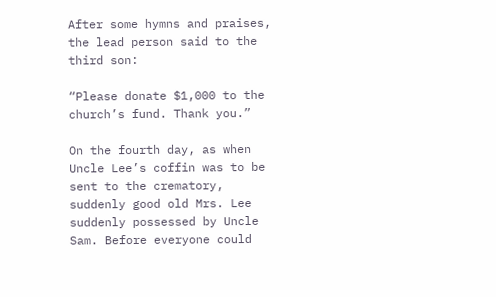After some hymns and praises, the lead person said to the third son:

“Please donate $1,000 to the church’s fund. Thank you.”

On the fourth day, as when Uncle Lee’s coffin was to be sent to the crematory, suddenly good old Mrs. Lee suddenly possessed by Uncle Sam. Before everyone could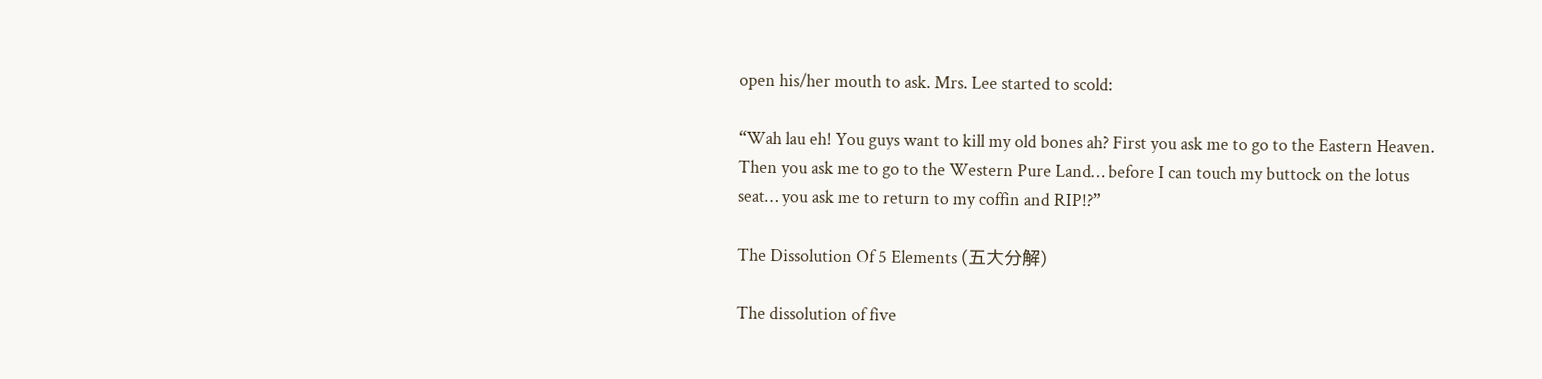open his/her mouth to ask. Mrs. Lee started to scold:

“Wah lau eh! You guys want to kill my old bones ah? First you ask me to go to the Eastern Heaven. Then you ask me to go to the Western Pure Land… before I can touch my buttock on the lotus seat… you ask me to return to my coffin and RIP!?”

The Dissolution Of 5 Elements (五大分解)

The dissolution of five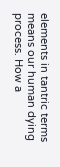elements in tantric terms means our human dying process. How a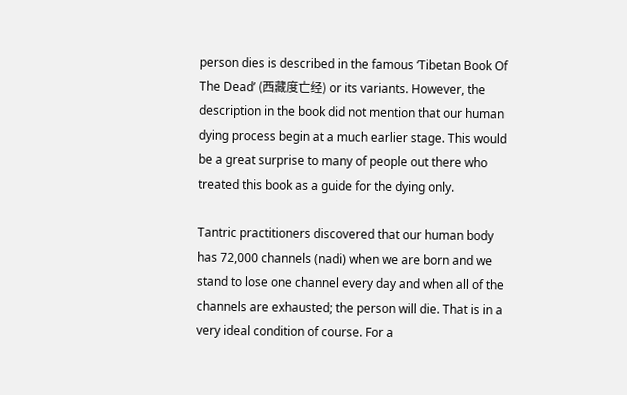person dies is described in the famous ‘Tibetan Book Of The Dead’ (西藏度亡经) or its variants. However, the description in the book did not mention that our human dying process begin at a much earlier stage. This would be a great surprise to many of people out there who treated this book as a guide for the dying only.

Tantric practitioners discovered that our human body has 72,000 channels (nadi) when we are born and we stand to lose one channel every day and when all of the channels are exhausted; the person will die. That is in a very ideal condition of course. For a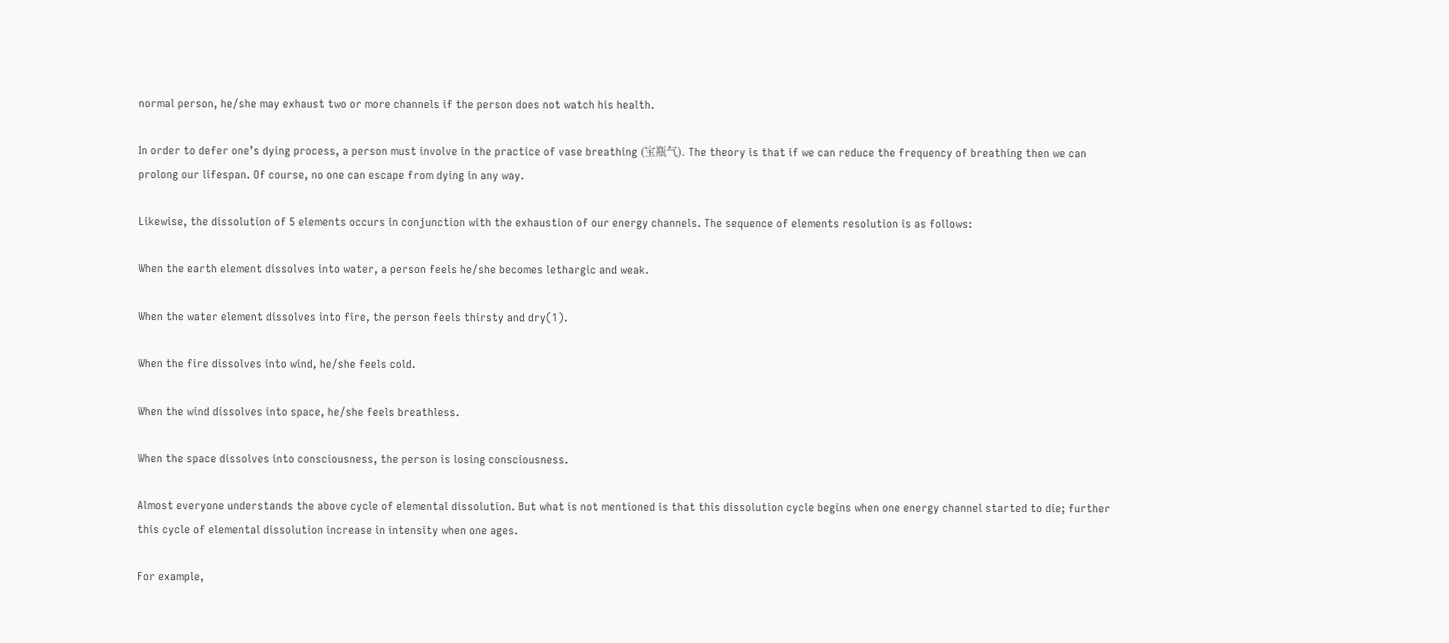normal person, he/she may exhaust two or more channels if the person does not watch his health.

In order to defer one’s dying process, a person must involve in the practice of vase breathing (宝瓶气). The theory is that if we can reduce the frequency of breathing then we can prolong our lifespan. Of course, no one can escape from dying in any way.

Likewise, the dissolution of 5 elements occurs in conjunction with the exhaustion of our energy channels. The sequence of elements resolution is as follows:

When the earth element dissolves into water, a person feels he/she becomes lethargic and weak.

When the water element dissolves into fire, the person feels thirsty and dry(1).

When the fire dissolves into wind, he/she feels cold.

When the wind dissolves into space, he/she feels breathless.

When the space dissolves into consciousness, the person is losing consciousness.

Almost everyone understands the above cycle of elemental dissolution. But what is not mentioned is that this dissolution cycle begins when one energy channel started to die; further this cycle of elemental dissolution increase in intensity when one ages.

For example,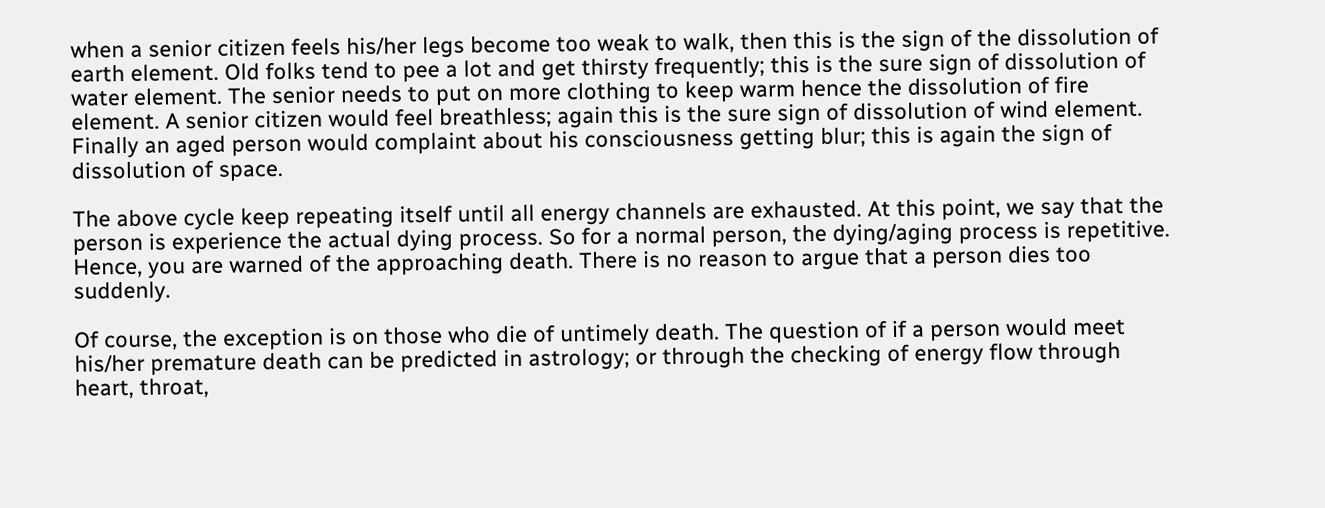when a senior citizen feels his/her legs become too weak to walk, then this is the sign of the dissolution of earth element. Old folks tend to pee a lot and get thirsty frequently; this is the sure sign of dissolution of water element. The senior needs to put on more clothing to keep warm hence the dissolution of fire element. A senior citizen would feel breathless; again this is the sure sign of dissolution of wind element. Finally an aged person would complaint about his consciousness getting blur; this is again the sign of dissolution of space.

The above cycle keep repeating itself until all energy channels are exhausted. At this point, we say that the person is experience the actual dying process. So for a normal person, the dying/aging process is repetitive. Hence, you are warned of the approaching death. There is no reason to argue that a person dies too suddenly.

Of course, the exception is on those who die of untimely death. The question of if a person would meet his/her premature death can be predicted in astrology; or through the checking of energy flow through heart, throat,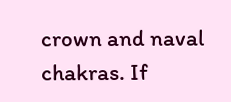crown and naval chakras. If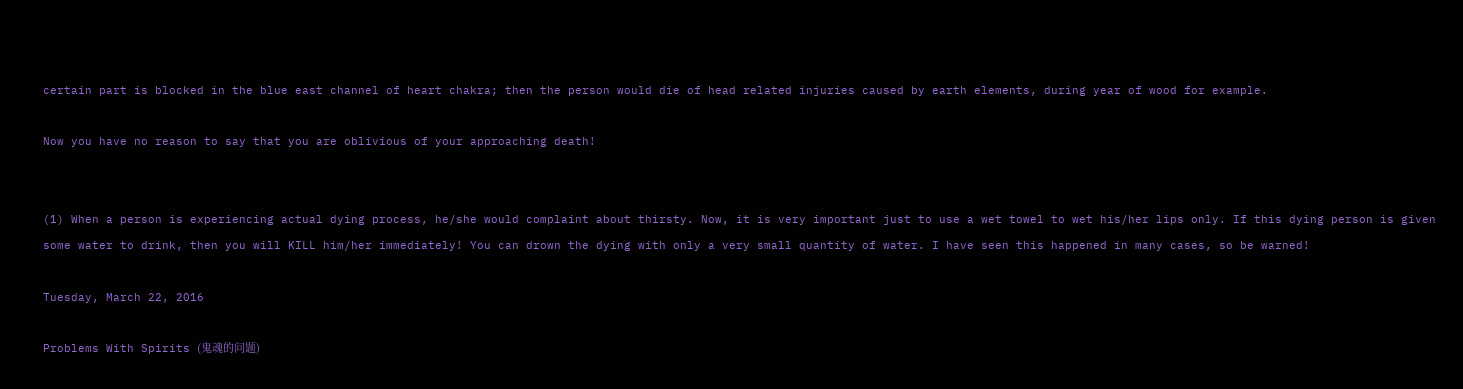certain part is blocked in the blue east channel of heart chakra; then the person would die of head related injuries caused by earth elements, during year of wood for example.

Now you have no reason to say that you are oblivious of your approaching death!


(1) When a person is experiencing actual dying process, he/she would complaint about thirsty. Now, it is very important just to use a wet towel to wet his/her lips only. If this dying person is given some water to drink, then you will KILL him/her immediately! You can drown the dying with only a very small quantity of water. I have seen this happened in many cases, so be warned!

Tuesday, March 22, 2016

Problems With Spirits (鬼魂的问题)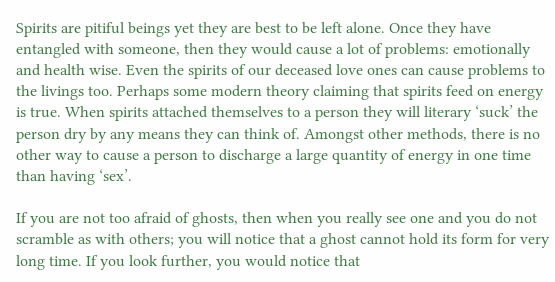Spirits are pitiful beings yet they are best to be left alone. Once they have entangled with someone, then they would cause a lot of problems: emotionally and health wise. Even the spirits of our deceased love ones can cause problems to the livings too. Perhaps some modern theory claiming that spirits feed on energy is true. When spirits attached themselves to a person they will literary ‘suck’ the person dry by any means they can think of. Amongst other methods, there is no other way to cause a person to discharge a large quantity of energy in one time than having ‘sex’.

If you are not too afraid of ghosts, then when you really see one and you do not scramble as with others; you will notice that a ghost cannot hold its form for very long time. If you look further, you would notice that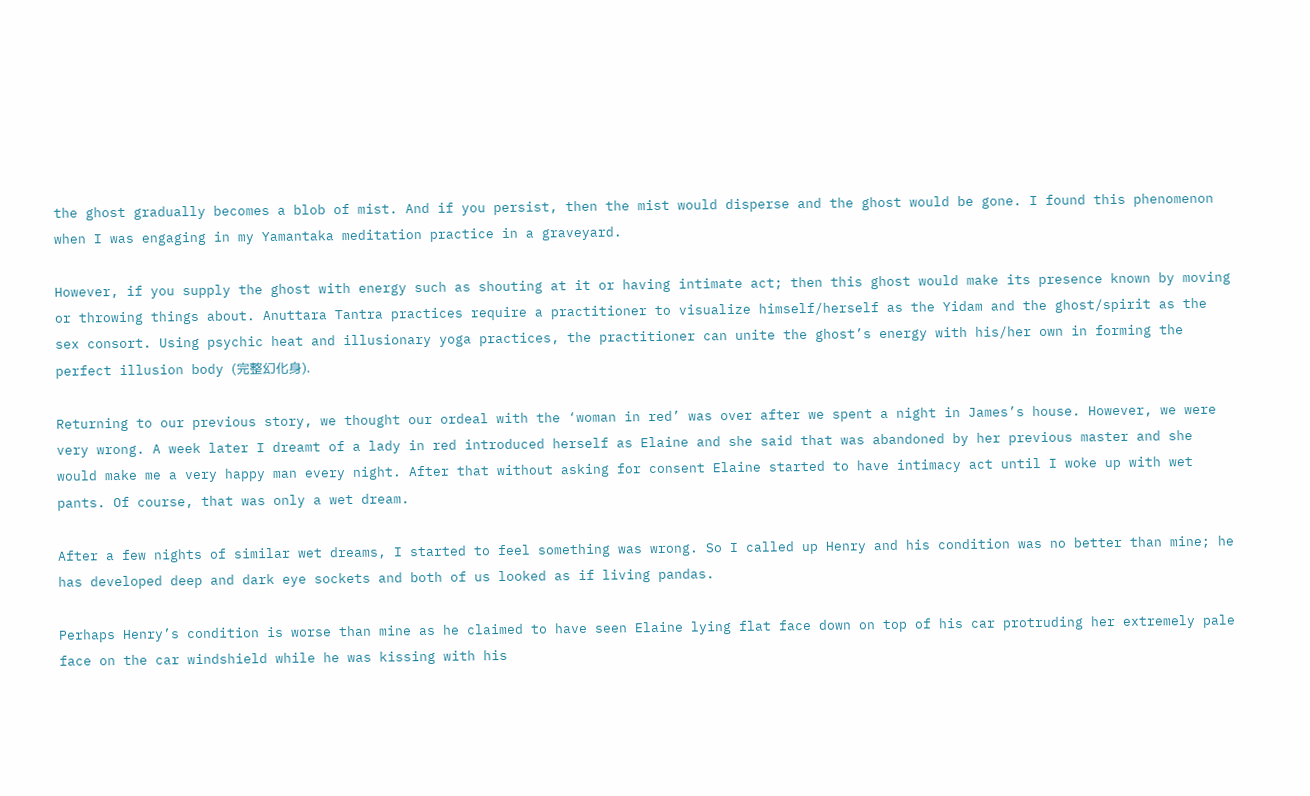the ghost gradually becomes a blob of mist. And if you persist, then the mist would disperse and the ghost would be gone. I found this phenomenon when I was engaging in my Yamantaka meditation practice in a graveyard.

However, if you supply the ghost with energy such as shouting at it or having intimate act; then this ghost would make its presence known by moving or throwing things about. Anuttara Tantra practices require a practitioner to visualize himself/herself as the Yidam and the ghost/spirit as the sex consort. Using psychic heat and illusionary yoga practices, the practitioner can unite the ghost’s energy with his/her own in forming the perfect illusion body (完整幻化身).

Returning to our previous story, we thought our ordeal with the ‘woman in red’ was over after we spent a night in James’s house. However, we were very wrong. A week later I dreamt of a lady in red introduced herself as Elaine and she said that was abandoned by her previous master and she would make me a very happy man every night. After that without asking for consent Elaine started to have intimacy act until I woke up with wet pants. Of course, that was only a wet dream.

After a few nights of similar wet dreams, I started to feel something was wrong. So I called up Henry and his condition was no better than mine; he has developed deep and dark eye sockets and both of us looked as if living pandas.

Perhaps Henry’s condition is worse than mine as he claimed to have seen Elaine lying flat face down on top of his car protruding her extremely pale face on the car windshield while he was kissing with his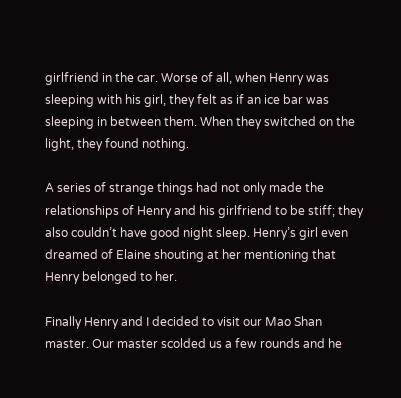girlfriend in the car. Worse of all, when Henry was sleeping with his girl, they felt as if an ice bar was sleeping in between them. When they switched on the light, they found nothing.

A series of strange things had not only made the relationships of Henry and his girlfriend to be stiff; they also couldn’t have good night sleep. Henry’s girl even dreamed of Elaine shouting at her mentioning that Henry belonged to her.

Finally Henry and I decided to visit our Mao Shan master. Our master scolded us a few rounds and he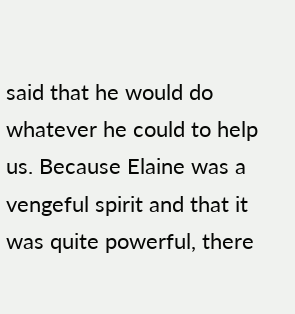said that he would do whatever he could to help us. Because Elaine was a vengeful spirit and that it was quite powerful, there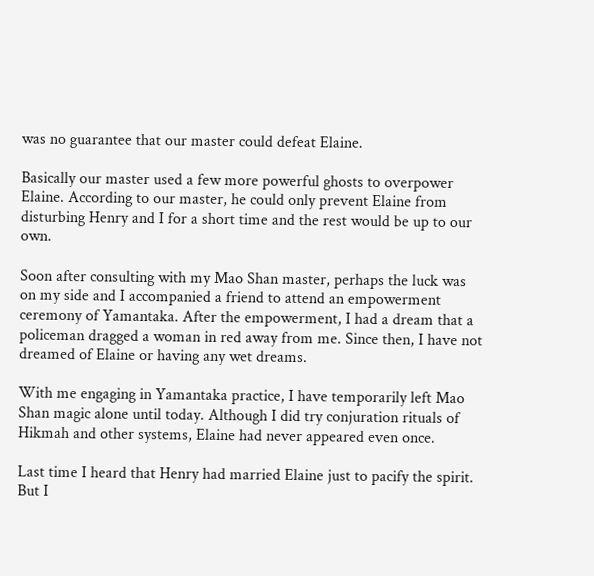was no guarantee that our master could defeat Elaine.

Basically our master used a few more powerful ghosts to overpower Elaine. According to our master, he could only prevent Elaine from disturbing Henry and I for a short time and the rest would be up to our own.

Soon after consulting with my Mao Shan master, perhaps the luck was on my side and I accompanied a friend to attend an empowerment ceremony of Yamantaka. After the empowerment, I had a dream that a policeman dragged a woman in red away from me. Since then, I have not dreamed of Elaine or having any wet dreams.

With me engaging in Yamantaka practice, I have temporarily left Mao Shan magic alone until today. Although I did try conjuration rituals of Hikmah and other systems, Elaine had never appeared even once.

Last time I heard that Henry had married Elaine just to pacify the spirit. But I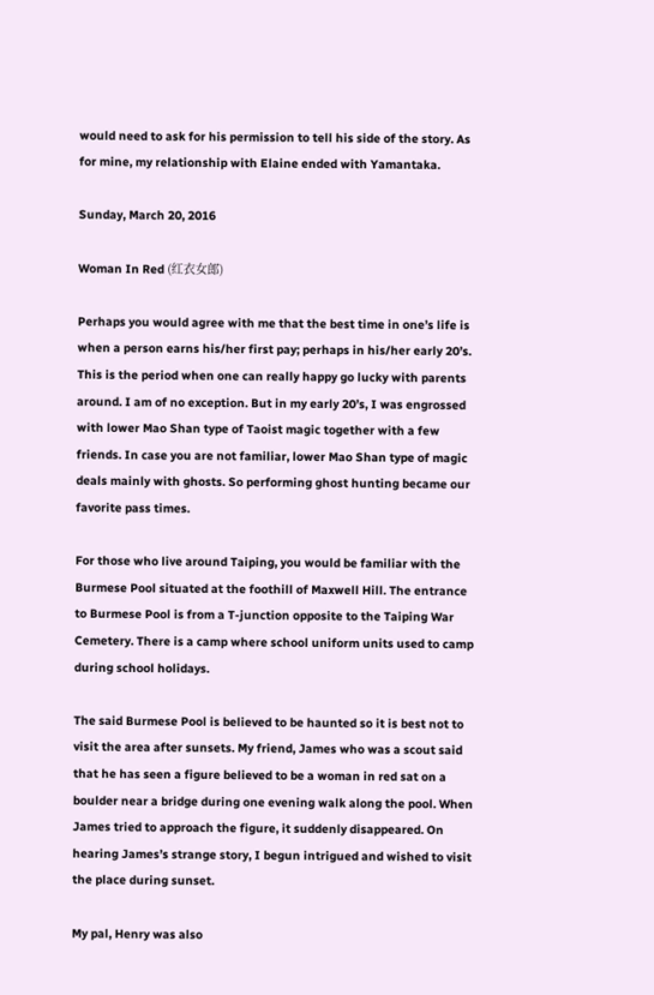would need to ask for his permission to tell his side of the story. As for mine, my relationship with Elaine ended with Yamantaka.

Sunday, March 20, 2016

Woman In Red (红衣女郎)

Perhaps you would agree with me that the best time in one’s life is when a person earns his/her first pay; perhaps in his/her early 20’s. This is the period when one can really happy go lucky with parents around. I am of no exception. But in my early 20’s, I was engrossed with lower Mao Shan type of Taoist magic together with a few friends. In case you are not familiar, lower Mao Shan type of magic deals mainly with ghosts. So performing ghost hunting became our favorite pass times.

For those who live around Taiping, you would be familiar with the Burmese Pool situated at the foothill of Maxwell Hill. The entrance to Burmese Pool is from a T-junction opposite to the Taiping War Cemetery. There is a camp where school uniform units used to camp during school holidays.

The said Burmese Pool is believed to be haunted so it is best not to visit the area after sunsets. My friend, James who was a scout said that he has seen a figure believed to be a woman in red sat on a boulder near a bridge during one evening walk along the pool. When James tried to approach the figure, it suddenly disappeared. On hearing James’s strange story, I begun intrigued and wished to visit the place during sunset.

My pal, Henry was also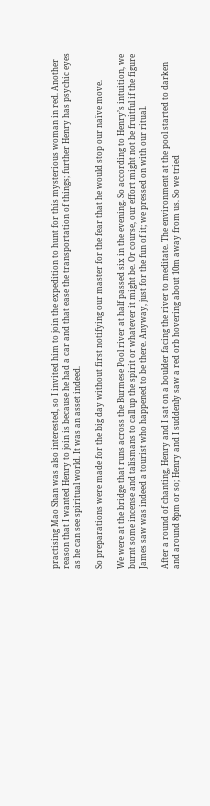practising Mao Shan was also interested, so I invited him to join the expedition to hunt for this mysterious woman in red. Another reason that I wanted Henry to join is because he had a car and that ease the transportation of things; further Henry has psychic eyes as he can see spiritual world. It was an asset indeed.

So preparations were made for the big day without first notifying our master for the fear that he would stop our naïve move.

We were at the bridge that runs across the Burmese Pool river at half passed six in the evening. So according to Henry’s intuition, we burnt some incense and talismans to call up the spirit or whatever it might be. Or course, our effort might not be fruitful if the figure James saw was indeed a tourist who happened to be there. Anyway, just for the fun of it; we pressed on with our ritual.

After a round of chanting, Henry and I sat on a boulder facing the river to meditate. The environment at the pool started to darken and around 8pm or so; Henry and I suddenly saw a red orb hovering about 10m away from us. So we tried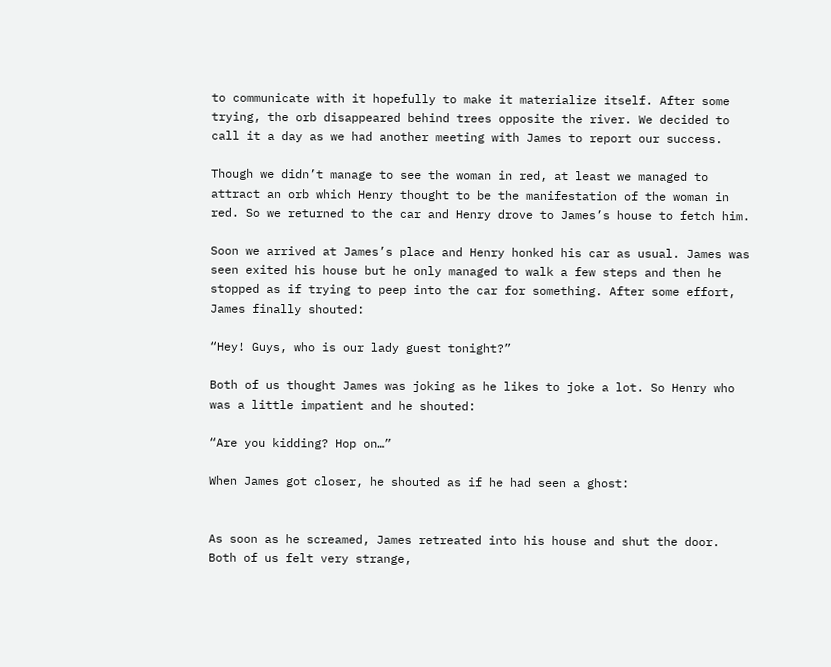to communicate with it hopefully to make it materialize itself. After some trying, the orb disappeared behind trees opposite the river. We decided to call it a day as we had another meeting with James to report our success.

Though we didn’t manage to see the woman in red, at least we managed to attract an orb which Henry thought to be the manifestation of the woman in red. So we returned to the car and Henry drove to James’s house to fetch him.

Soon we arrived at James’s place and Henry honked his car as usual. James was seen exited his house but he only managed to walk a few steps and then he stopped as if trying to peep into the car for something. After some effort, James finally shouted:

“Hey! Guys, who is our lady guest tonight?”

Both of us thought James was joking as he likes to joke a lot. So Henry who was a little impatient and he shouted:

“Are you kidding? Hop on…”

When James got closer, he shouted as if he had seen a ghost:


As soon as he screamed, James retreated into his house and shut the door. Both of us felt very strange,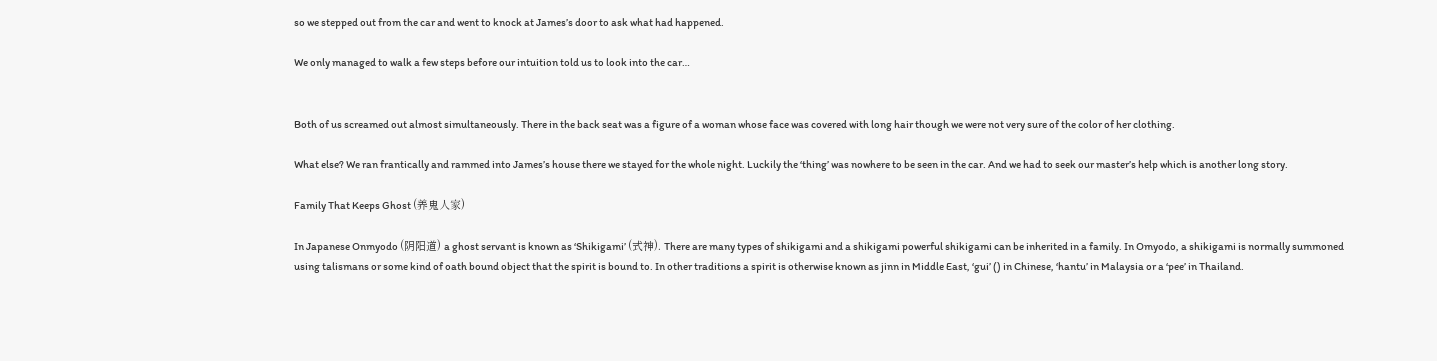so we stepped out from the car and went to knock at James’s door to ask what had happened.

We only managed to walk a few steps before our intuition told us to look into the car…


Both of us screamed out almost simultaneously. There in the back seat was a figure of a woman whose face was covered with long hair though we were not very sure of the color of her clothing.

What else? We ran frantically and rammed into James’s house there we stayed for the whole night. Luckily the ‘thing’ was nowhere to be seen in the car. And we had to seek our master’s help which is another long story.

Family That Keeps Ghost (养鬼人家)

In Japanese Onmyodo (阴阳道) a ghost servant is known as ‘Shikigami’ (式神). There are many types of shikigami and a shikigami powerful shikigami can be inherited in a family. In Omyodo, a shikigami is normally summoned using talismans or some kind of oath bound object that the spirit is bound to. In other traditions a spirit is otherwise known as jinn in Middle East, ‘gui’ () in Chinese, ‘hantu’ in Malaysia or a ‘pee’ in Thailand.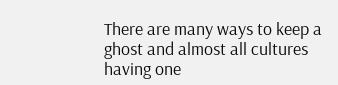There are many ways to keep a ghost and almost all cultures having one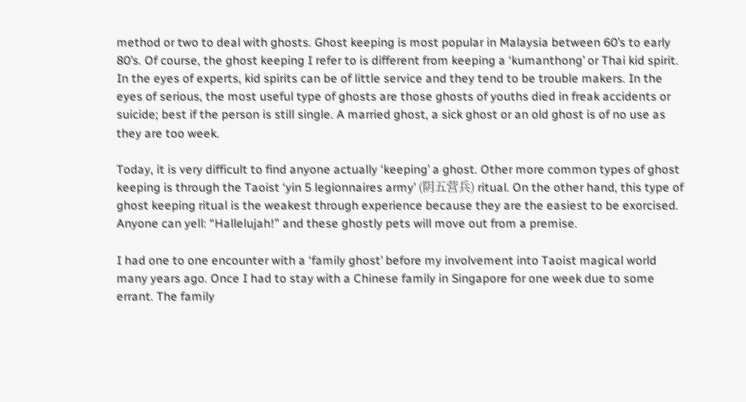method or two to deal with ghosts. Ghost keeping is most popular in Malaysia between 60’s to early 80’s. Of course, the ghost keeping I refer to is different from keeping a ‘kumanthong’ or Thai kid spirit. In the eyes of experts, kid spirits can be of little service and they tend to be trouble makers. In the eyes of serious, the most useful type of ghosts are those ghosts of youths died in freak accidents or suicide; best if the person is still single. A married ghost, a sick ghost or an old ghost is of no use as they are too week.

Today, it is very difficult to find anyone actually ‘keeping’ a ghost. Other more common types of ghost keeping is through the Taoist ‘yin 5 legionnaires army’ (阴五营兵) ritual. On the other hand, this type of ghost keeping ritual is the weakest through experience because they are the easiest to be exorcised. Anyone can yell: “Hallelujah!” and these ghostly pets will move out from a premise.

I had one to one encounter with a ‘family ghost’ before my involvement into Taoist magical world many years ago. Once I had to stay with a Chinese family in Singapore for one week due to some errant. The family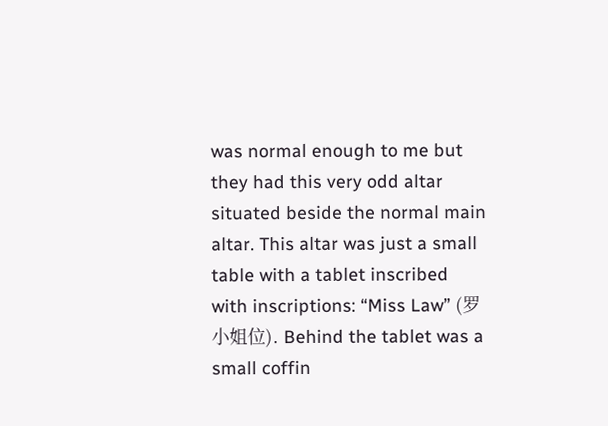was normal enough to me but they had this very odd altar situated beside the normal main altar. This altar was just a small table with a tablet inscribed with inscriptions: “Miss Law” (罗小姐位). Behind the tablet was a small coffin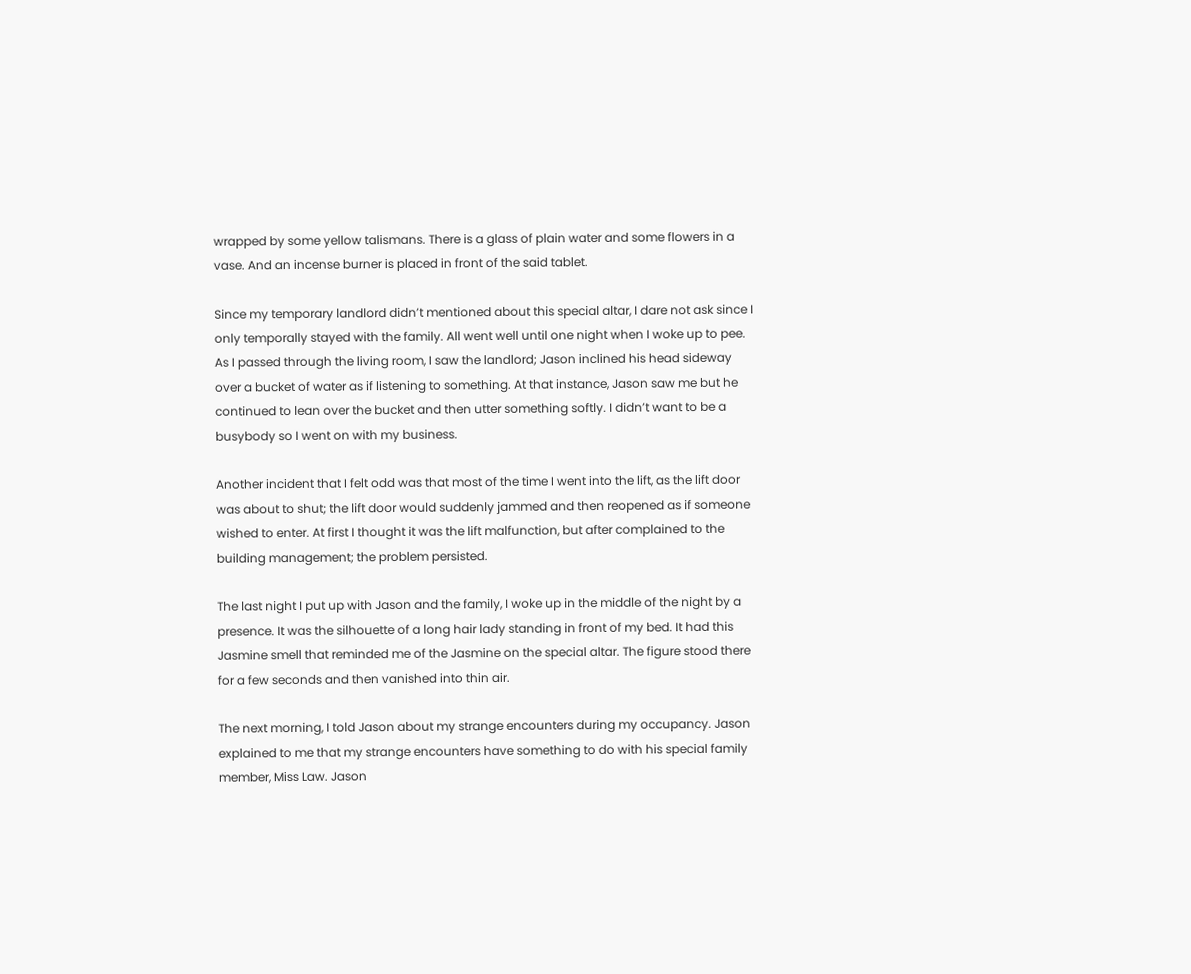wrapped by some yellow talismans. There is a glass of plain water and some flowers in a vase. And an incense burner is placed in front of the said tablet.

Since my temporary landlord didn’t mentioned about this special altar, I dare not ask since I only temporally stayed with the family. All went well until one night when I woke up to pee. As I passed through the living room, I saw the landlord; Jason inclined his head sideway over a bucket of water as if listening to something. At that instance, Jason saw me but he continued to lean over the bucket and then utter something softly. I didn’t want to be a busybody so I went on with my business.

Another incident that I felt odd was that most of the time I went into the lift, as the lift door was about to shut; the lift door would suddenly jammed and then reopened as if someone wished to enter. At first I thought it was the lift malfunction, but after complained to the building management; the problem persisted.

The last night I put up with Jason and the family, I woke up in the middle of the night by a presence. It was the silhouette of a long hair lady standing in front of my bed. It had this Jasmine smell that reminded me of the Jasmine on the special altar. The figure stood there for a few seconds and then vanished into thin air.

The next morning, I told Jason about my strange encounters during my occupancy. Jason explained to me that my strange encounters have something to do with his special family member, Miss Law. Jason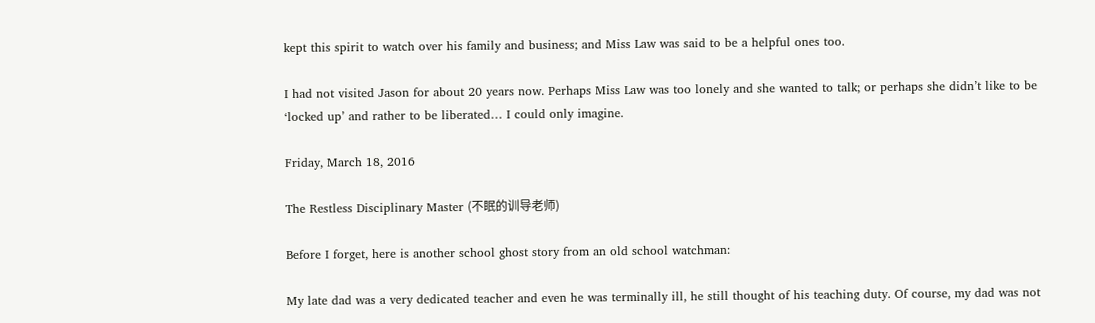kept this spirit to watch over his family and business; and Miss Law was said to be a helpful ones too.

I had not visited Jason for about 20 years now. Perhaps Miss Law was too lonely and she wanted to talk; or perhaps she didn’t like to be ‘locked up’ and rather to be liberated… I could only imagine.

Friday, March 18, 2016

The Restless Disciplinary Master (不眠的训导老师)

Before I forget, here is another school ghost story from an old school watchman:

My late dad was a very dedicated teacher and even he was terminally ill, he still thought of his teaching duty. Of course, my dad was not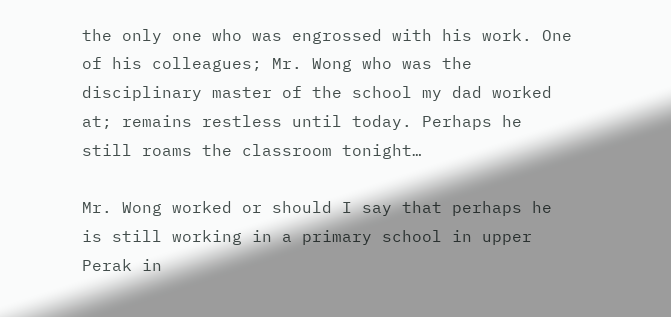the only one who was engrossed with his work. One of his colleagues; Mr. Wong who was the disciplinary master of the school my dad worked at; remains restless until today. Perhaps he still roams the classroom tonight…

Mr. Wong worked or should I say that perhaps he is still working in a primary school in upper Perak in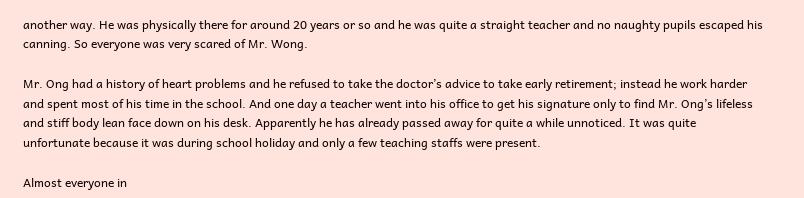another way. He was physically there for around 20 years or so and he was quite a straight teacher and no naughty pupils escaped his canning. So everyone was very scared of Mr. Wong.

Mr. Ong had a history of heart problems and he refused to take the doctor’s advice to take early retirement; instead he work harder and spent most of his time in the school. And one day a teacher went into his office to get his signature only to find Mr. Ong’s lifeless and stiff body lean face down on his desk. Apparently he has already passed away for quite a while unnoticed. It was quite unfortunate because it was during school holiday and only a few teaching staffs were present.

Almost everyone in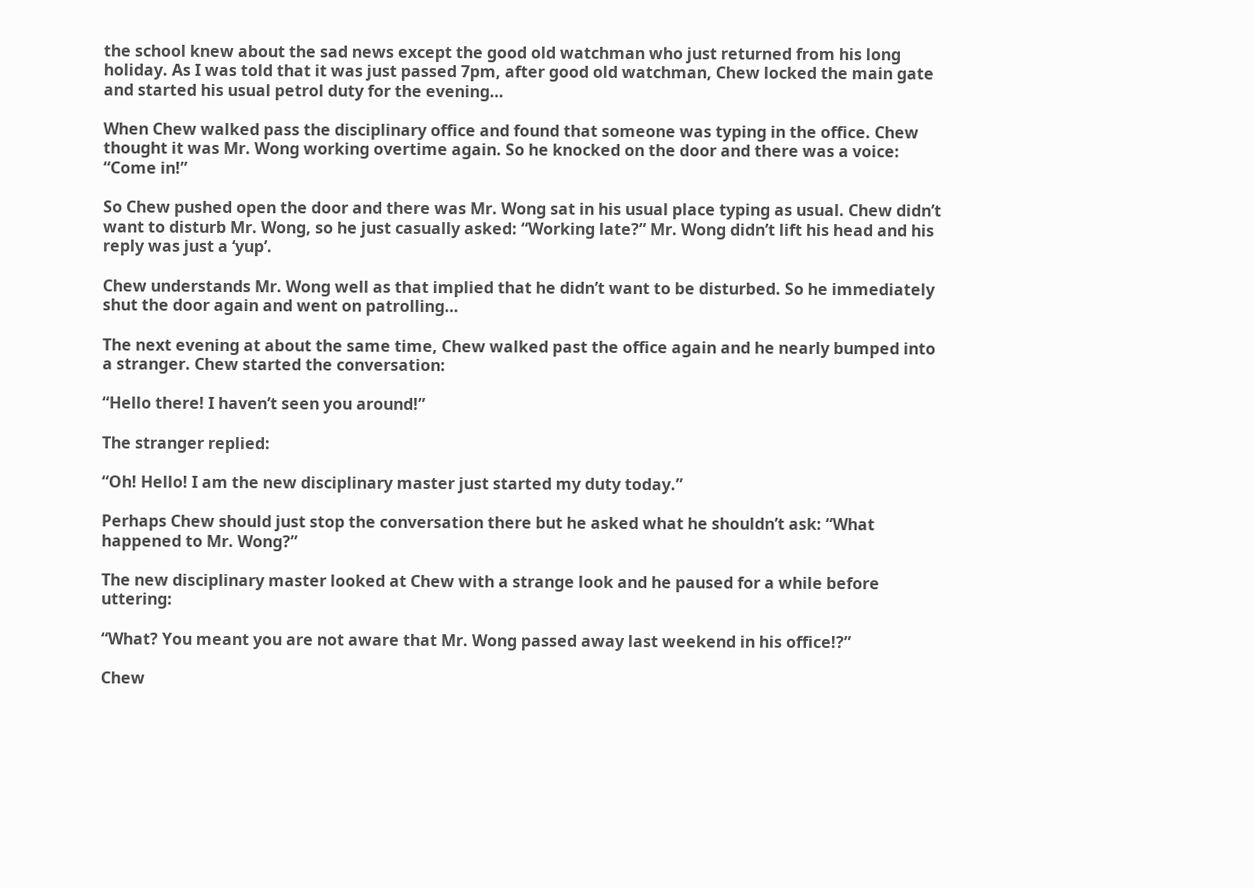the school knew about the sad news except the good old watchman who just returned from his long holiday. As I was told that it was just passed 7pm, after good old watchman, Chew locked the main gate and started his usual petrol duty for the evening…

When Chew walked pass the disciplinary office and found that someone was typing in the office. Chew thought it was Mr. Wong working overtime again. So he knocked on the door and there was a voice: “Come in!”

So Chew pushed open the door and there was Mr. Wong sat in his usual place typing as usual. Chew didn’t want to disturb Mr. Wong, so he just casually asked: “Working late?” Mr. Wong didn’t lift his head and his reply was just a ‘yup’.

Chew understands Mr. Wong well as that implied that he didn’t want to be disturbed. So he immediately shut the door again and went on patrolling…

The next evening at about the same time, Chew walked past the office again and he nearly bumped into a stranger. Chew started the conversation:

“Hello there! I haven’t seen you around!”

The stranger replied:

“Oh! Hello! I am the new disciplinary master just started my duty today.”

Perhaps Chew should just stop the conversation there but he asked what he shouldn’t ask: “What happened to Mr. Wong?”

The new disciplinary master looked at Chew with a strange look and he paused for a while before uttering:

“What? You meant you are not aware that Mr. Wong passed away last weekend in his office!?”

Chew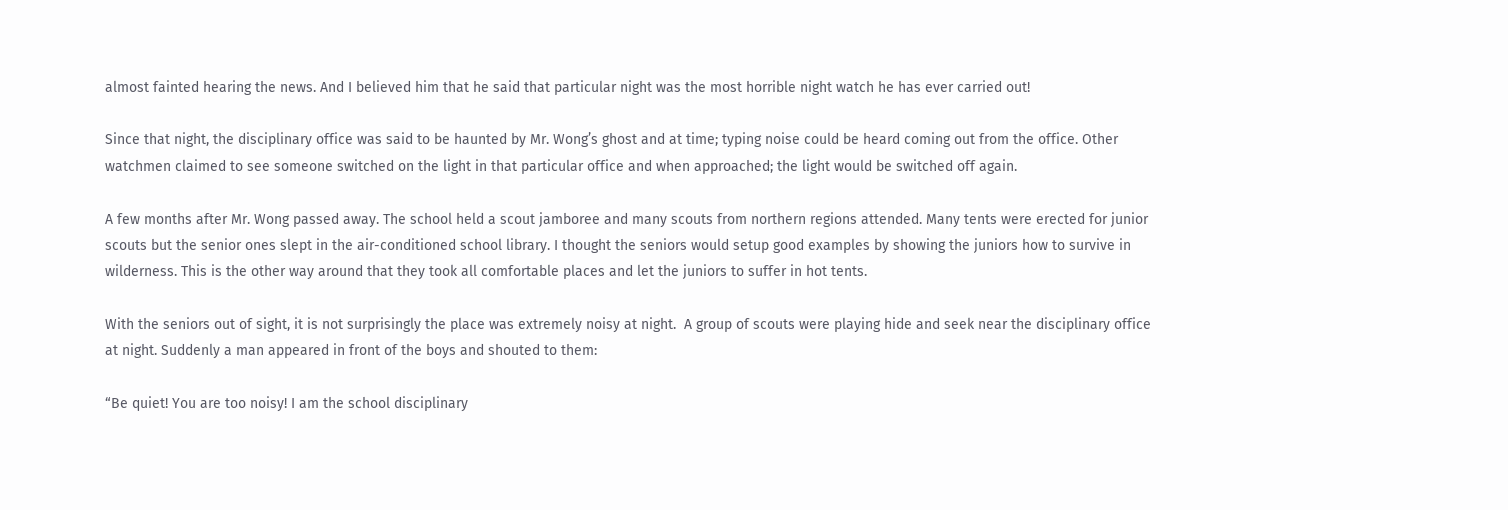almost fainted hearing the news. And I believed him that he said that particular night was the most horrible night watch he has ever carried out!

Since that night, the disciplinary office was said to be haunted by Mr. Wong’s ghost and at time; typing noise could be heard coming out from the office. Other watchmen claimed to see someone switched on the light in that particular office and when approached; the light would be switched off again.

A few months after Mr. Wong passed away. The school held a scout jamboree and many scouts from northern regions attended. Many tents were erected for junior scouts but the senior ones slept in the air-conditioned school library. I thought the seniors would setup good examples by showing the juniors how to survive in wilderness. This is the other way around that they took all comfortable places and let the juniors to suffer in hot tents.

With the seniors out of sight, it is not surprisingly the place was extremely noisy at night.  A group of scouts were playing hide and seek near the disciplinary office at night. Suddenly a man appeared in front of the boys and shouted to them:

“Be quiet! You are too noisy! I am the school disciplinary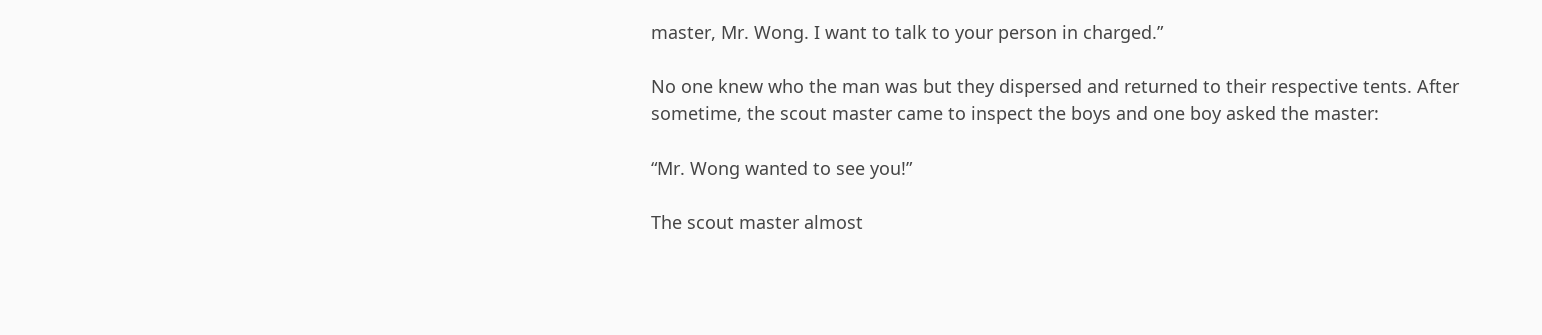master, Mr. Wong. I want to talk to your person in charged.”

No one knew who the man was but they dispersed and returned to their respective tents. After sometime, the scout master came to inspect the boys and one boy asked the master:

“Mr. Wong wanted to see you!”

The scout master almost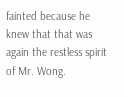fainted because he knew that that was again the restless spirit of Mr. Wong.